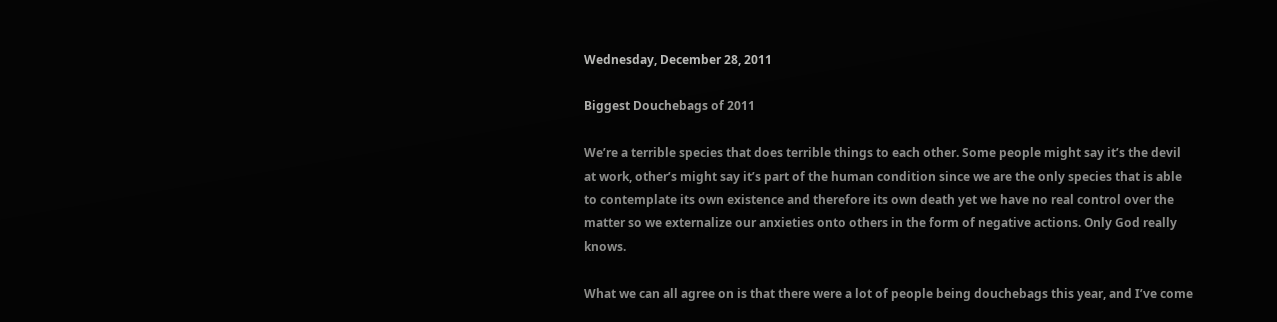Wednesday, December 28, 2011

Biggest Douchebags of 2011

We’re a terrible species that does terrible things to each other. Some people might say it’s the devil at work, other’s might say it’s part of the human condition since we are the only species that is able to contemplate its own existence and therefore its own death yet we have no real control over the matter so we externalize our anxieties onto others in the form of negative actions. Only God really knows.

What we can all agree on is that there were a lot of people being douchebags this year, and I’ve come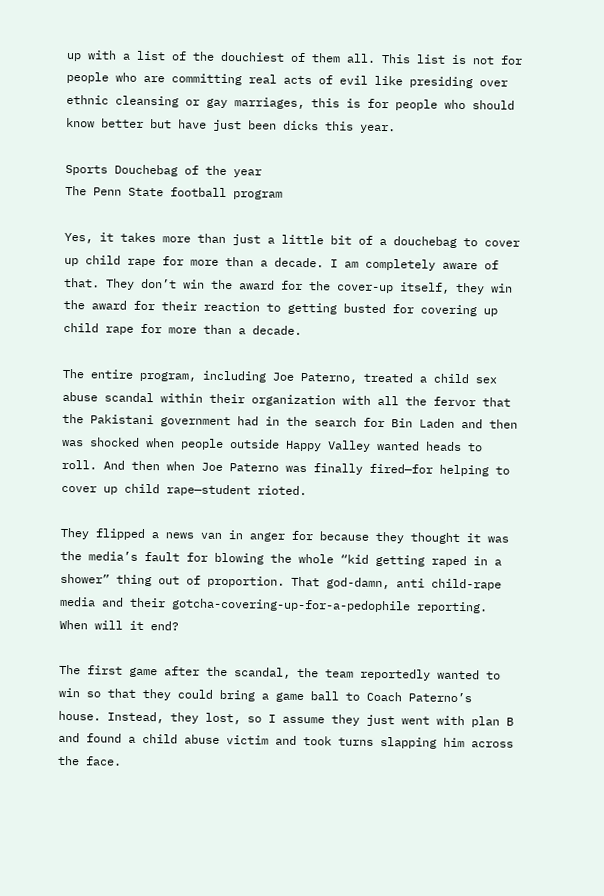up with a list of the douchiest of them all. This list is not for people who are committing real acts of evil like presiding over ethnic cleansing or gay marriages, this is for people who should know better but have just been dicks this year.

Sports Douchebag of the year
The Penn State football program

Yes, it takes more than just a little bit of a douchebag to cover up child rape for more than a decade. I am completely aware of that. They don’t win the award for the cover-up itself, they win the award for their reaction to getting busted for covering up child rape for more than a decade.

The entire program, including Joe Paterno, treated a child sex abuse scandal within their organization with all the fervor that the Pakistani government had in the search for Bin Laden and then was shocked when people outside Happy Valley wanted heads to roll. And then when Joe Paterno was finally fired—for helping to cover up child rape—student rioted.

They flipped a news van in anger for because they thought it was the media’s fault for blowing the whole “kid getting raped in a shower” thing out of proportion. That god-damn, anti child-rape media and their gotcha-covering-up-for-a-pedophile reporting. When will it end?

The first game after the scandal, the team reportedly wanted to win so that they could bring a game ball to Coach Paterno’s house. Instead, they lost, so I assume they just went with plan B and found a child abuse victim and took turns slapping him across the face.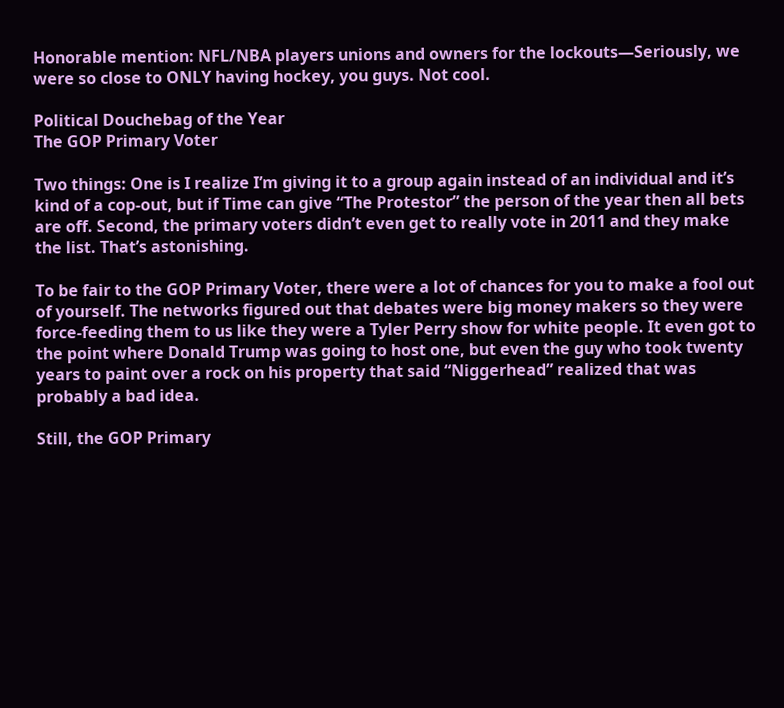Honorable mention: NFL/NBA players unions and owners for the lockouts—Seriously, we were so close to ONLY having hockey, you guys. Not cool.

Political Douchebag of the Year
The GOP Primary Voter

Two things: One is I realize I’m giving it to a group again instead of an individual and it’s kind of a cop-out, but if Time can give “The Protestor” the person of the year then all bets are off. Second, the primary voters didn’t even get to really vote in 2011 and they make the list. That’s astonishing.

To be fair to the GOP Primary Voter, there were a lot of chances for you to make a fool out of yourself. The networks figured out that debates were big money makers so they were force-feeding them to us like they were a Tyler Perry show for white people. It even got to the point where Donald Trump was going to host one, but even the guy who took twenty years to paint over a rock on his property that said “Niggerhead” realized that was probably a bad idea.

Still, the GOP Primary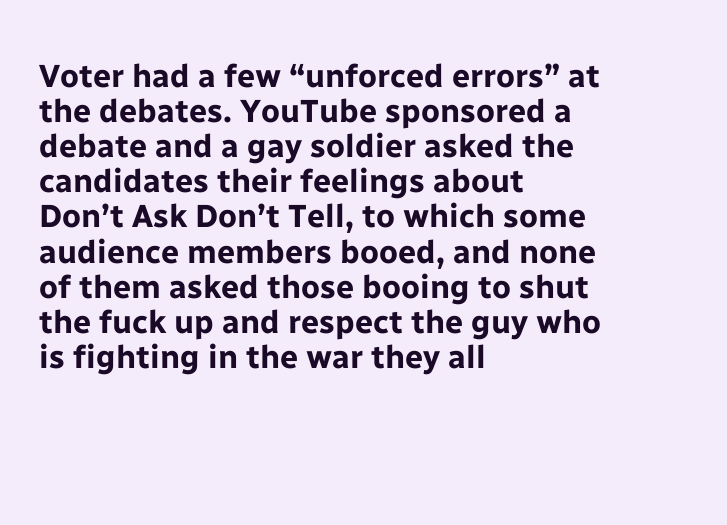Voter had a few “unforced errors” at the debates. YouTube sponsored a debate and a gay soldier asked the candidates their feelings about Don’t Ask Don’t Tell, to which some audience members booed, and none of them asked those booing to shut the fuck up and respect the guy who is fighting in the war they all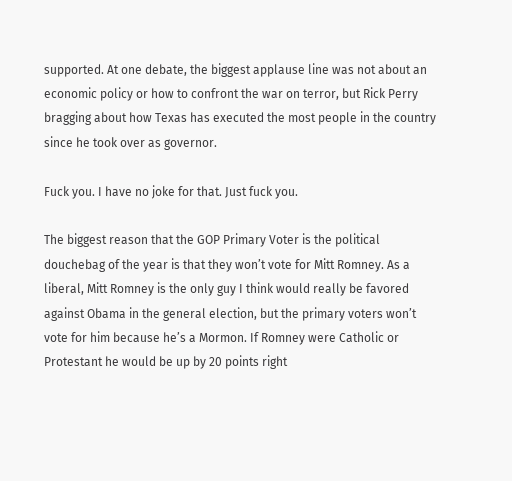supported. At one debate, the biggest applause line was not about an economic policy or how to confront the war on terror, but Rick Perry bragging about how Texas has executed the most people in the country since he took over as governor.

Fuck you. I have no joke for that. Just fuck you.

The biggest reason that the GOP Primary Voter is the political douchebag of the year is that they won’t vote for Mitt Romney. As a liberal, Mitt Romney is the only guy I think would really be favored against Obama in the general election, but the primary voters won’t vote for him because he’s a Mormon. If Romney were Catholic or Protestant he would be up by 20 points right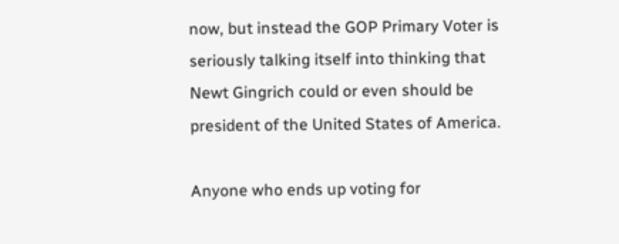now, but instead the GOP Primary Voter is seriously talking itself into thinking that Newt Gingrich could or even should be president of the United States of America.

Anyone who ends up voting for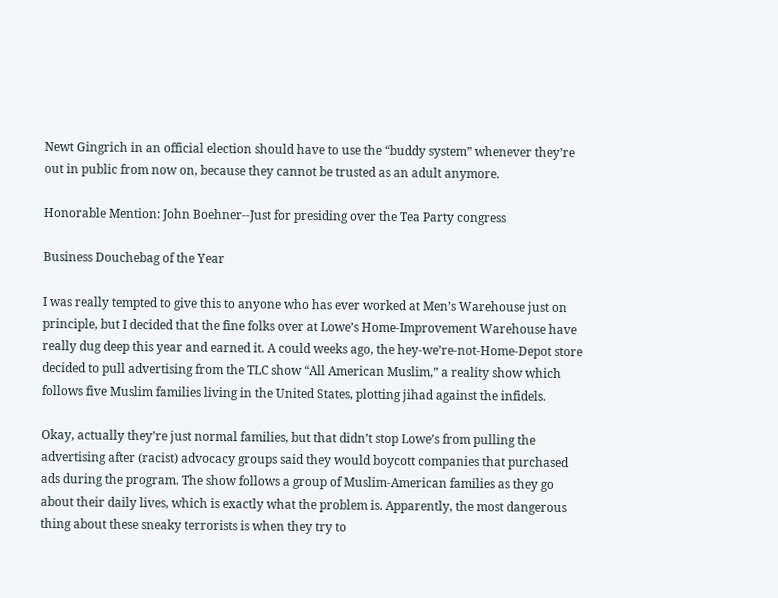Newt Gingrich in an official election should have to use the “buddy system” whenever they’re out in public from now on, because they cannot be trusted as an adult anymore.

Honorable Mention: John Boehner--Just for presiding over the Tea Party congress

Business Douchebag of the Year

I was really tempted to give this to anyone who has ever worked at Men’s Warehouse just on principle, but I decided that the fine folks over at Lowe’s Home-Improvement Warehouse have really dug deep this year and earned it. A could weeks ago, the hey-we’re-not-Home-Depot store decided to pull advertising from the TLC show “All American Muslim,” a reality show which follows five Muslim families living in the United States, plotting jihad against the infidels.

Okay, actually they’re just normal families, but that didn’t stop Lowe’s from pulling the advertising after (racist) advocacy groups said they would boycott companies that purchased ads during the program. The show follows a group of Muslim-American families as they go about their daily lives, which is exactly what the problem is. Apparently, the most dangerous thing about these sneaky terrorists is when they try to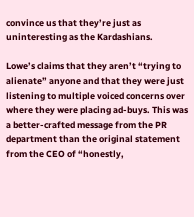convince us that they’re just as uninteresting as the Kardashians.

Lowe’s claims that they aren’t “trying to alienate” anyone and that they were just listening to multiple voiced concerns over where they were placing ad-buys. This was a better-crafted message from the PR department than the original statement from the CEO of “honestly,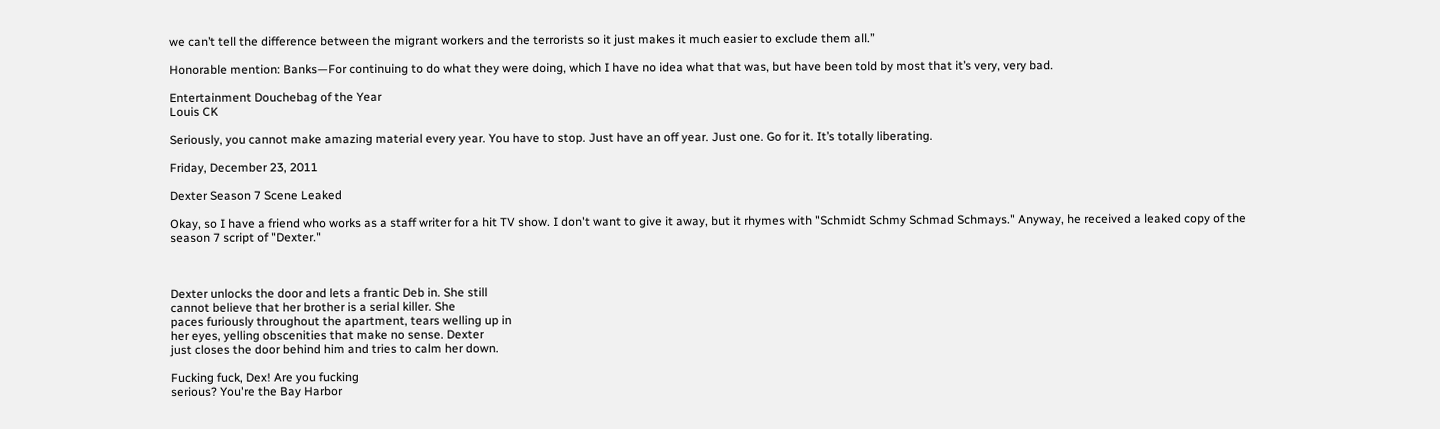we can’t tell the difference between the migrant workers and the terrorists so it just makes it much easier to exclude them all.”

Honorable mention: Banks—For continuing to do what they were doing, which I have no idea what that was, but have been told by most that it’s very, very bad.

Entertainment Douchebag of the Year
Louis CK

Seriously, you cannot make amazing material every year. You have to stop. Just have an off year. Just one. Go for it. It’s totally liberating.

Friday, December 23, 2011

Dexter Season 7 Scene Leaked

Okay, so I have a friend who works as a staff writer for a hit TV show. I don't want to give it away, but it rhymes with "Schmidt Schmy Schmad Schmays." Anyway, he received a leaked copy of the season 7 script of "Dexter."



Dexter unlocks the door and lets a frantic Deb in. She still
cannot believe that her brother is a serial killer. She
paces furiously throughout the apartment, tears welling up in
her eyes, yelling obscenities that make no sense. Dexter
just closes the door behind him and tries to calm her down.

Fucking fuck, Dex! Are you fucking
serious? You're the Bay Harbor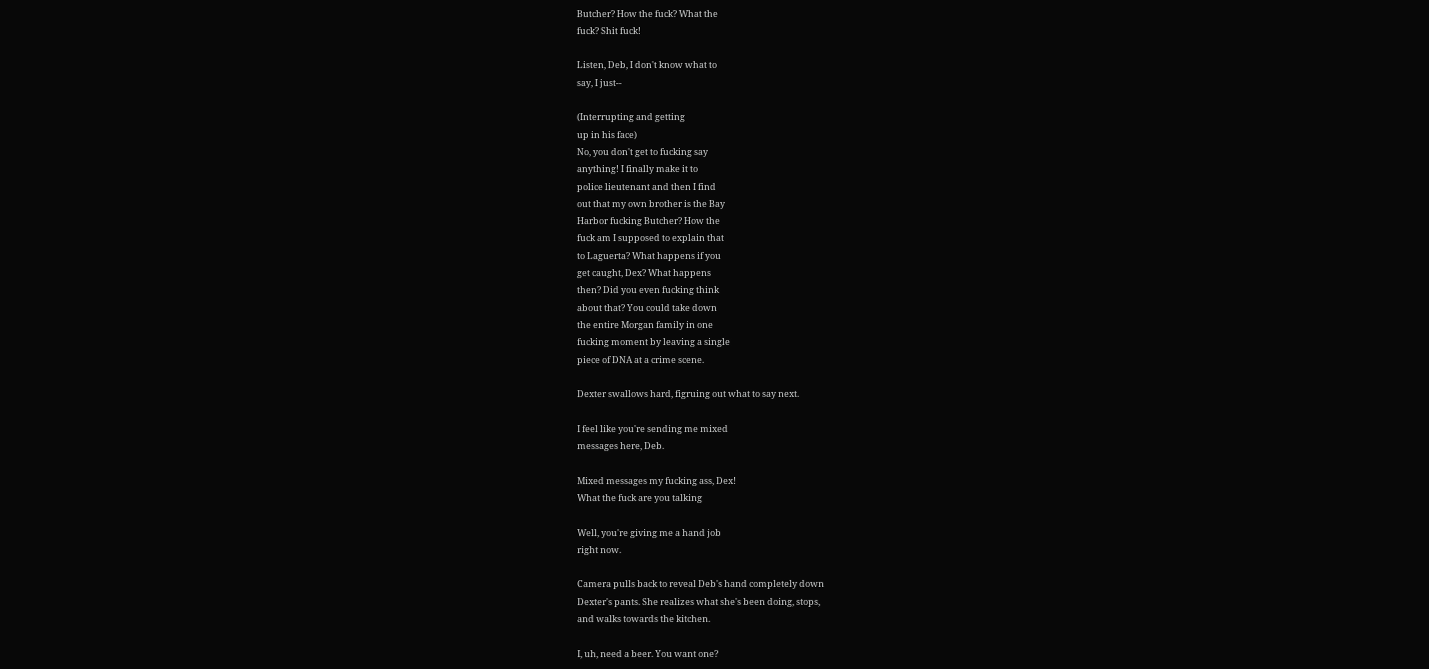Butcher? How the fuck? What the
fuck? Shit fuck!

Listen, Deb, I don't know what to
say, I just--

(Interrupting and getting
up in his face)
No, you don't get to fucking say
anything! I finally make it to
police lieutenant and then I find
out that my own brother is the Bay
Harbor fucking Butcher? How the
fuck am I supposed to explain that
to Laguerta? What happens if you
get caught, Dex? What happens
then? Did you even fucking think
about that? You could take down
the entire Morgan family in one
fucking moment by leaving a single
piece of DNA at a crime scene.

Dexter swallows hard, figruing out what to say next.

I feel like you're sending me mixed
messages here, Deb.

Mixed messages my fucking ass, Dex!
What the fuck are you talking

Well, you're giving me a hand job
right now.

Camera pulls back to reveal Deb's hand completely down
Dexter's pants. She realizes what she's been doing, stops,
and walks towards the kitchen.

I, uh, need a beer. You want one?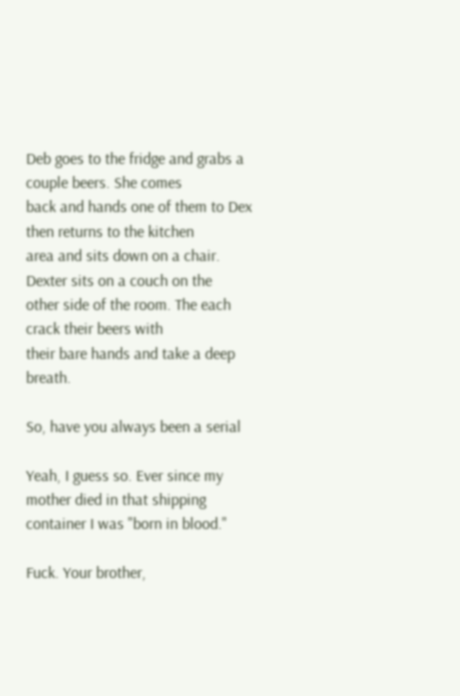Deb goes to the fridge and grabs a couple beers. She comes
back and hands one of them to Dex then returns to the kitchen
area and sits down on a chair. Dexter sits on a couch on the
other side of the room. The each crack their beers with
their bare hands and take a deep breath.

So, have you always been a serial

Yeah, I guess so. Ever since my
mother died in that shipping
container I was "born in blood."

Fuck. Your brother,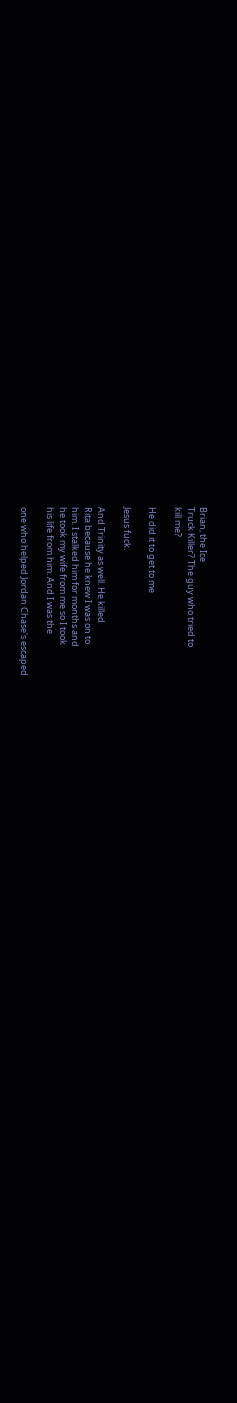Brian, the Ice
Truck Killer? The guy who tried to
kill me?

He did it to get to me

Jesus fuck.

And Trinity as well. He killed
Rita because he knew I was on to
him. I stalked him for months and
he took my wife from me so I took
his life from him. And I was the

one who helped Jordan Chase's escaped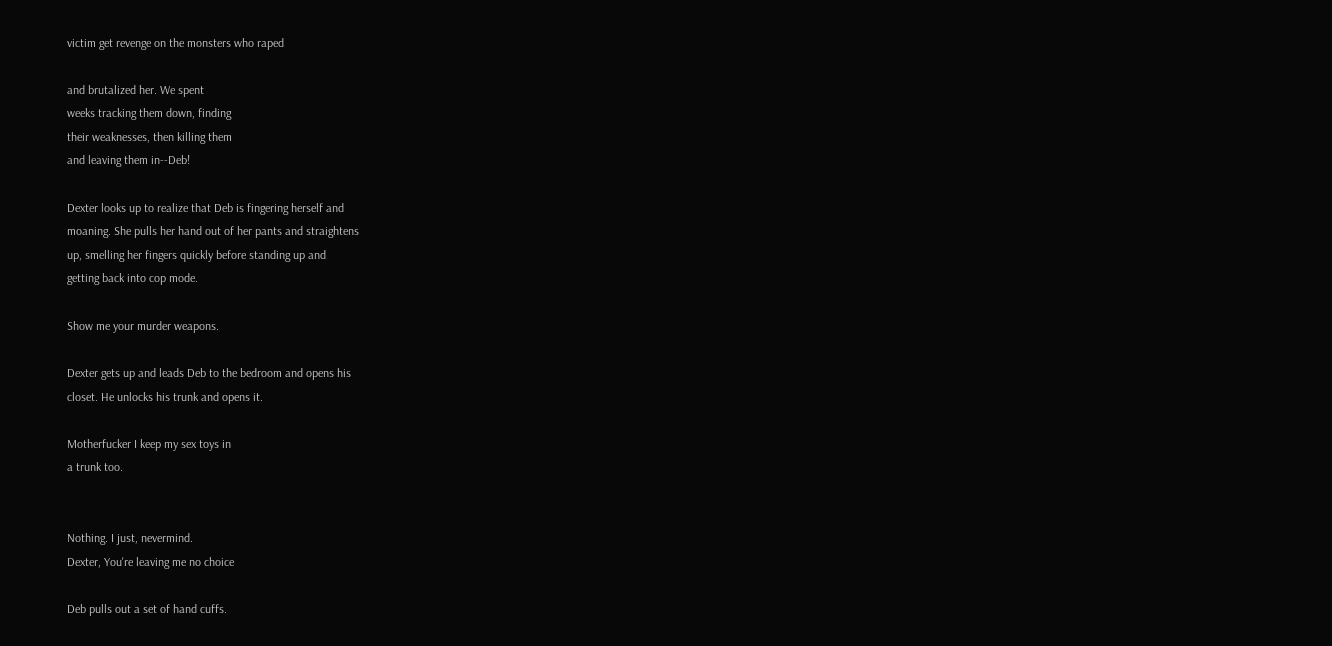victim get revenge on the monsters who raped

and brutalized her. We spent
weeks tracking them down, finding
their weaknesses, then killing them
and leaving them in--Deb!

Dexter looks up to realize that Deb is fingering herself and
moaning. She pulls her hand out of her pants and straightens
up, smelling her fingers quickly before standing up and
getting back into cop mode.

Show me your murder weapons.

Dexter gets up and leads Deb to the bedroom and opens his
closet. He unlocks his trunk and opens it.

Motherfucker I keep my sex toys in
a trunk too.


Nothing. I just, nevermind.
Dexter, You're leaving me no choice

Deb pulls out a set of hand cuffs.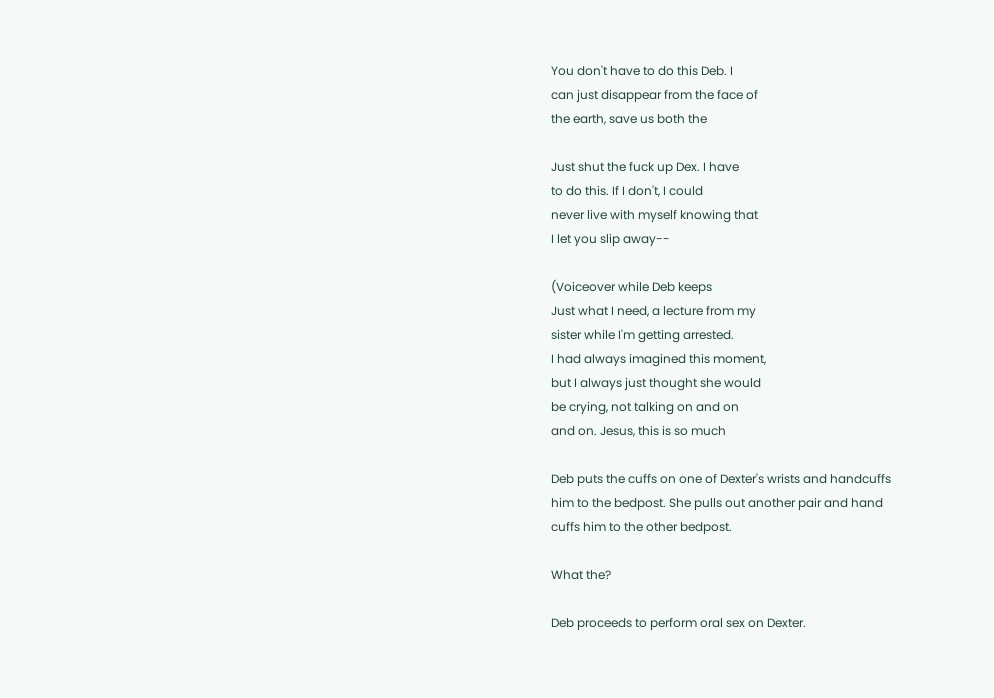You don't have to do this Deb. I
can just disappear from the face of
the earth, save us both the

Just shut the fuck up Dex. I have
to do this. If I don't, I could
never live with myself knowing that
I let you slip away--

(Voiceover while Deb keeps
Just what I need, a lecture from my
sister while I'm getting arrested.
I had always imagined this moment,
but I always just thought she would
be crying, not talking on and on
and on. Jesus, this is so much

Deb puts the cuffs on one of Dexter's wrists and handcuffs
him to the bedpost. She pulls out another pair and hand
cuffs him to the other bedpost.

What the?

Deb proceeds to perform oral sex on Dexter.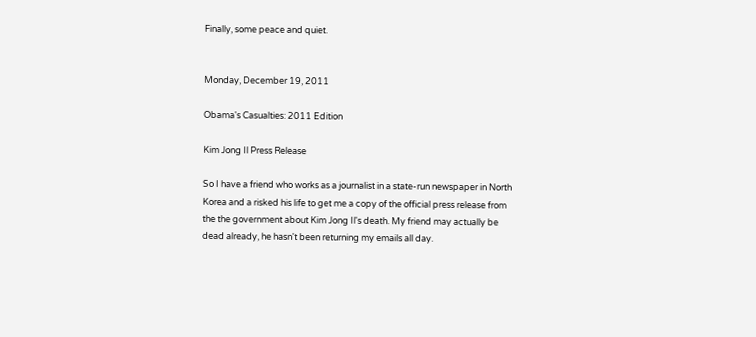Finally, some peace and quiet.


Monday, December 19, 2011

Obama's Casualties: 2011 Edition

Kim Jong Il Press Release

So I have a friend who works as a journalist in a state-run newspaper in North Korea and a risked his life to get me a copy of the official press release from the the government about Kim Jong Il's death. My friend may actually be dead already, he hasn't been returning my emails all day.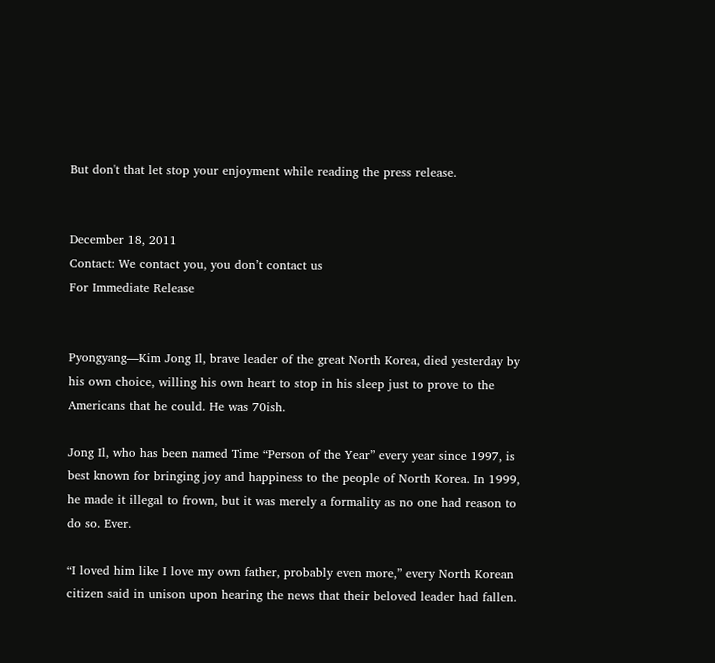But don't that let stop your enjoyment while reading the press release.


December 18, 2011
Contact: We contact you, you don’t contact us
For Immediate Release


Pyongyang—Kim Jong Il, brave leader of the great North Korea, died yesterday by his own choice, willing his own heart to stop in his sleep just to prove to the Americans that he could. He was 70ish.

Jong Il, who has been named Time “Person of the Year” every year since 1997, is best known for bringing joy and happiness to the people of North Korea. In 1999, he made it illegal to frown, but it was merely a formality as no one had reason to do so. Ever.

“I loved him like I love my own father, probably even more,” every North Korean citizen said in unison upon hearing the news that their beloved leader had fallen.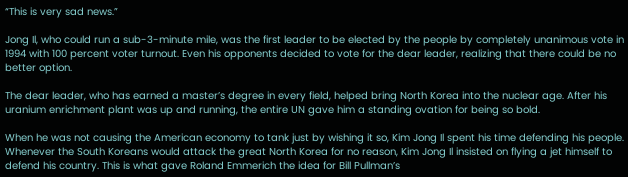“This is very sad news.”

Jong Il, who could run a sub-3-minute mile, was the first leader to be elected by the people by completely unanimous vote in 1994 with 100 percent voter turnout. Even his opponents decided to vote for the dear leader, realizing that there could be no better option.

The dear leader, who has earned a master’s degree in every field, helped bring North Korea into the nuclear age. After his uranium enrichment plant was up and running, the entire UN gave him a standing ovation for being so bold.

When he was not causing the American economy to tank just by wishing it so, Kim Jong Il spent his time defending his people. Whenever the South Koreans would attack the great North Korea for no reason, Kim Jong Il insisted on flying a jet himself to defend his country. This is what gave Roland Emmerich the idea for Bill Pullman’s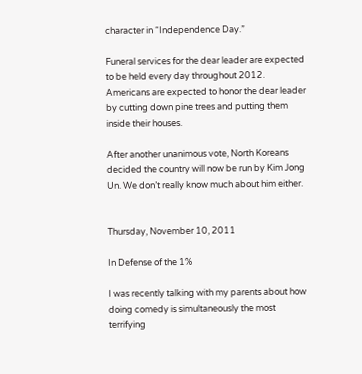character in “Independence Day.”

Funeral services for the dear leader are expected to be held every day throughout 2012. Americans are expected to honor the dear leader by cutting down pine trees and putting them inside their houses.

After another unanimous vote, North Koreans decided the country will now be run by Kim Jong Un. We don’t really know much about him either.


Thursday, November 10, 2011

In Defense of the 1%

I was recently talking with my parents about how doing comedy is simultaneously the most terrifying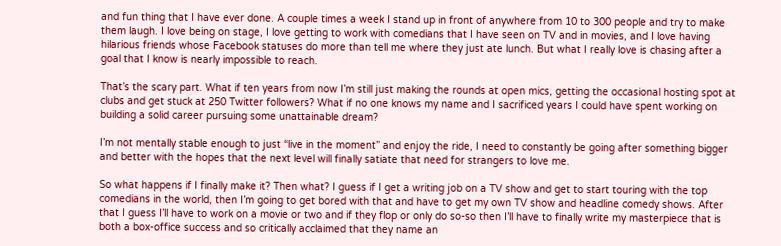and fun thing that I have ever done. A couple times a week I stand up in front of anywhere from 10 to 300 people and try to make them laugh. I love being on stage, I love getting to work with comedians that I have seen on TV and in movies, and I love having hilarious friends whose Facebook statuses do more than tell me where they just ate lunch. But what I really love is chasing after a goal that I know is nearly impossible to reach.

That’s the scary part. What if ten years from now I’m still just making the rounds at open mics, getting the occasional hosting spot at clubs and get stuck at 250 Twitter followers? What if no one knows my name and I sacrificed years I could have spent working on building a solid career pursuing some unattainable dream?

I’m not mentally stable enough to just “live in the moment” and enjoy the ride, I need to constantly be going after something bigger and better with the hopes that the next level will finally satiate that need for strangers to love me.

So what happens if I finally make it? Then what? I guess if I get a writing job on a TV show and get to start touring with the top comedians in the world, then I’m going to get bored with that and have to get my own TV show and headline comedy shows. After that I guess I’ll have to work on a movie or two and if they flop or only do so-so then I’ll have to finally write my masterpiece that is both a box-office success and so critically acclaimed that they name an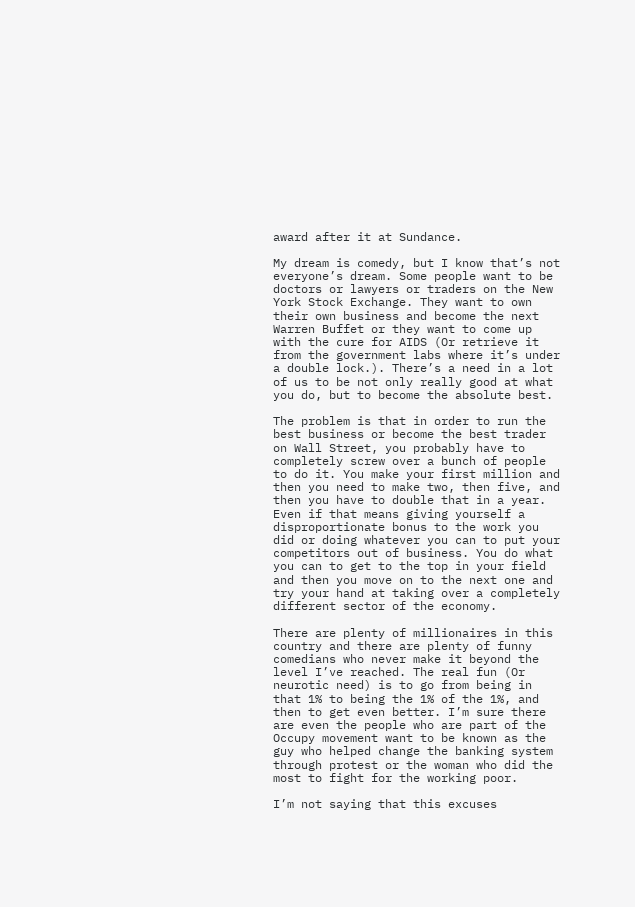award after it at Sundance.

My dream is comedy, but I know that’s not everyone’s dream. Some people want to be doctors or lawyers or traders on the New York Stock Exchange. They want to own their own business and become the next Warren Buffet or they want to come up with the cure for AIDS (Or retrieve it from the government labs where it’s under a double lock.). There’s a need in a lot of us to be not only really good at what you do, but to become the absolute best.

The problem is that in order to run the best business or become the best trader on Wall Street, you probably have to completely screw over a bunch of people to do it. You make your first million and then you need to make two, then five, and then you have to double that in a year. Even if that means giving yourself a disproportionate bonus to the work you did or doing whatever you can to put your competitors out of business. You do what you can to get to the top in your field and then you move on to the next one and try your hand at taking over a completely different sector of the economy.

There are plenty of millionaires in this country and there are plenty of funny comedians who never make it beyond the level I’ve reached. The real fun (Or neurotic need) is to go from being in that 1% to being the 1% of the 1%, and then to get even better. I’m sure there are even the people who are part of the Occupy movement want to be known as the guy who helped change the banking system through protest or the woman who did the most to fight for the working poor.

I’m not saying that this excuses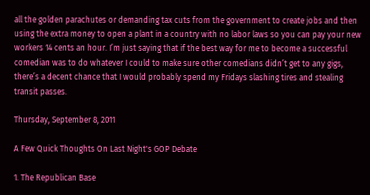all the golden parachutes or demanding tax cuts from the government to create jobs and then using the extra money to open a plant in a country with no labor laws so you can pay your new workers 14 cents an hour. I’m just saying that if the best way for me to become a successful comedian was to do whatever I could to make sure other comedians didn’t get to any gigs, there’s a decent chance that I would probably spend my Fridays slashing tires and stealing transit passes.

Thursday, September 8, 2011

A Few Quick Thoughts On Last Night's GOP Debate

1. The Republican Base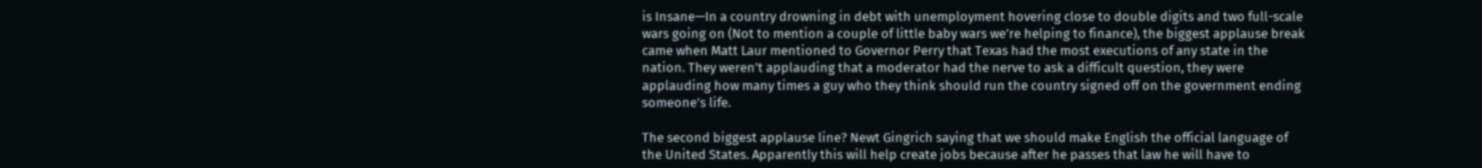is Insane—In a country drowning in debt with unemployment hovering close to double digits and two full-scale wars going on (Not to mention a couple of little baby wars we’re helping to finance), the biggest applause break came when Matt Laur mentioned to Governor Perry that Texas had the most executions of any state in the nation. They weren’t applauding that a moderator had the nerve to ask a difficult question, they were applauding how many times a guy who they think should run the country signed off on the government ending someone’s life.

The second biggest applause line? Newt Gingrich saying that we should make English the official language of the United States. Apparently this will help create jobs because after he passes that law he will have to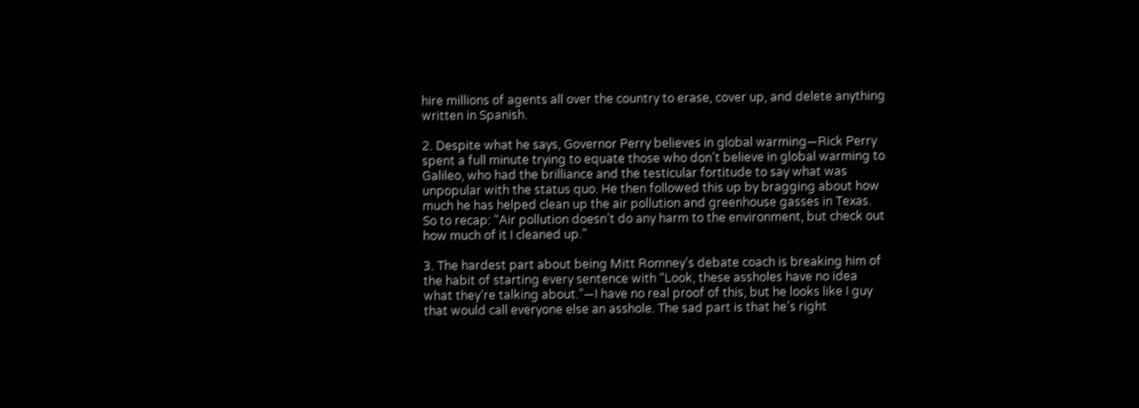hire millions of agents all over the country to erase, cover up, and delete anything written in Spanish.

2. Despite what he says, Governor Perry believes in global warming—Rick Perry spent a full minute trying to equate those who don’t believe in global warming to Galileo, who had the brilliance and the testicular fortitude to say what was unpopular with the status quo. He then followed this up by bragging about how much he has helped clean up the air pollution and greenhouse gasses in Texas.
So to recap: “Air pollution doesn’t do any harm to the environment, but check out how much of it I cleaned up.”

3. The hardest part about being Mitt Romney’s debate coach is breaking him of the habit of starting every sentence with “Look, these assholes have no idea what they’re talking about.”—I have no real proof of this, but he looks like I guy that would call everyone else an asshole. The sad part is that he’s right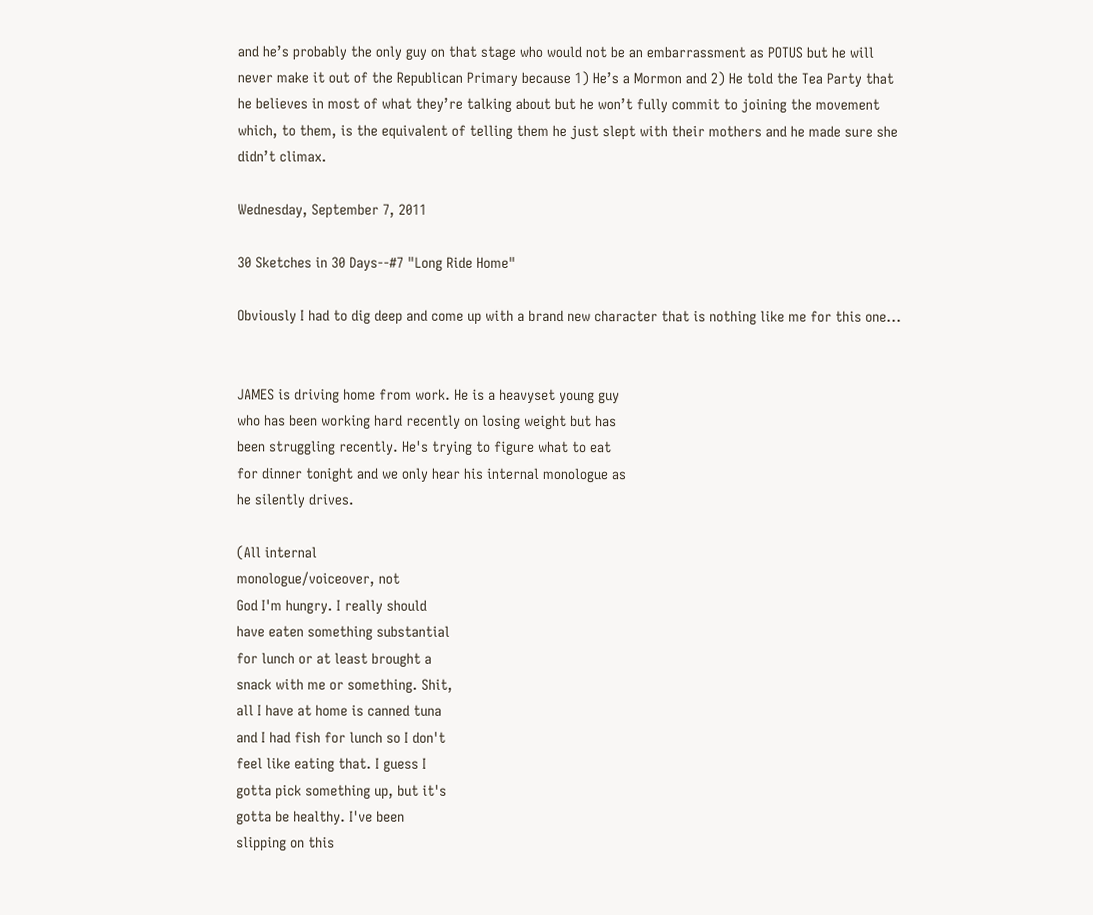and he’s probably the only guy on that stage who would not be an embarrassment as POTUS but he will never make it out of the Republican Primary because 1) He’s a Mormon and 2) He told the Tea Party that he believes in most of what they’re talking about but he won’t fully commit to joining the movement which, to them, is the equivalent of telling them he just slept with their mothers and he made sure she didn’t climax.

Wednesday, September 7, 2011

30 Sketches in 30 Days--#7 "Long Ride Home"

Obviously I had to dig deep and come up with a brand new character that is nothing like me for this one...


JAMES is driving home from work. He is a heavyset young guy
who has been working hard recently on losing weight but has
been struggling recently. He's trying to figure what to eat
for dinner tonight and we only hear his internal monologue as
he silently drives.

(All internal
monologue/voiceover, not
God I'm hungry. I really should
have eaten something substantial
for lunch or at least brought a
snack with me or something. Shit,
all I have at home is canned tuna
and I had fish for lunch so I don't
feel like eating that. I guess I
gotta pick something up, but it's
gotta be healthy. I've been
slipping on this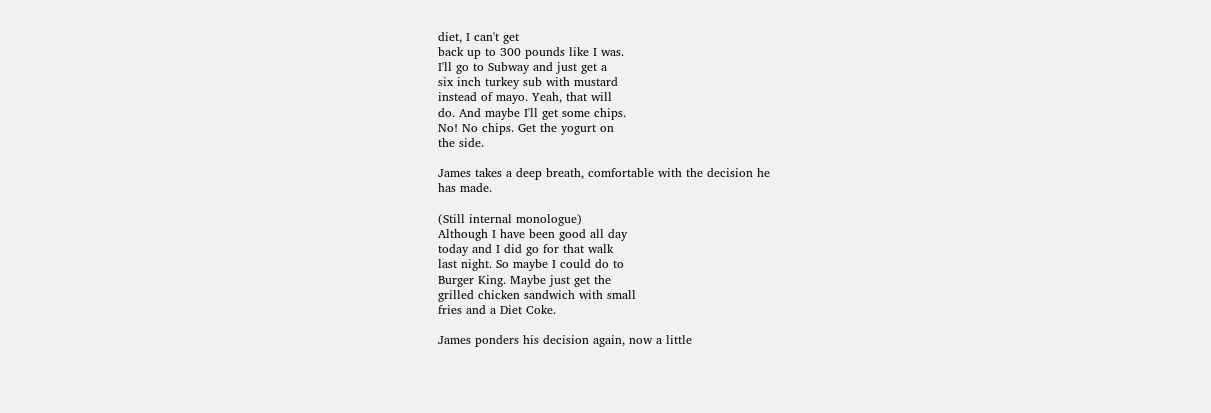diet, I can't get
back up to 300 pounds like I was.
I'll go to Subway and just get a
six inch turkey sub with mustard
instead of mayo. Yeah, that will
do. And maybe I'll get some chips.
No! No chips. Get the yogurt on
the side.

James takes a deep breath, comfortable with the decision he
has made.

(Still internal monologue)
Although I have been good all day
today and I did go for that walk
last night. So maybe I could do to
Burger King. Maybe just get the
grilled chicken sandwich with small
fries and a Diet Coke.

James ponders his decision again, now a little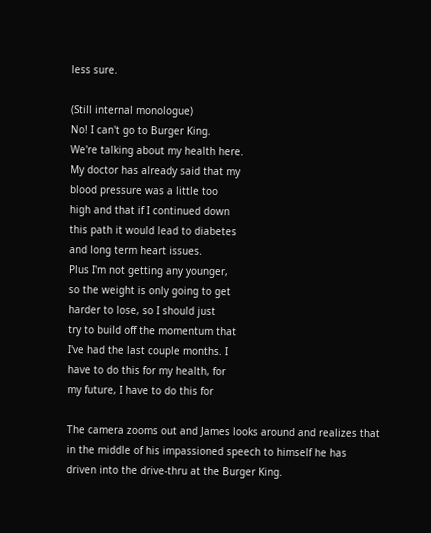less sure.

(Still internal monologue)
No! I can't go to Burger King.
We're talking about my health here.
My doctor has already said that my
blood pressure was a little too
high and that if I continued down
this path it would lead to diabetes
and long term heart issues.
Plus I'm not getting any younger,
so the weight is only going to get
harder to lose, so I should just
try to build off the momentum that
I've had the last couple months. I
have to do this for my health, for
my future, I have to do this for

The camera zooms out and James looks around and realizes that
in the middle of his impassioned speech to himself he has
driven into the drive-thru at the Burger King.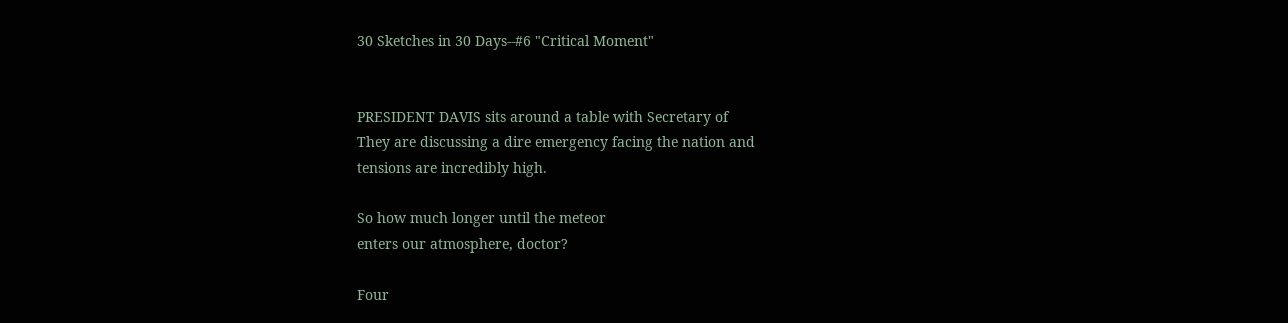30 Sketches in 30 Days--#6 "Critical Moment"


PRESIDENT DAVIS sits around a table with Secretary of
They are discussing a dire emergency facing the nation and
tensions are incredibly high.

So how much longer until the meteor
enters our atmosphere, doctor?

Four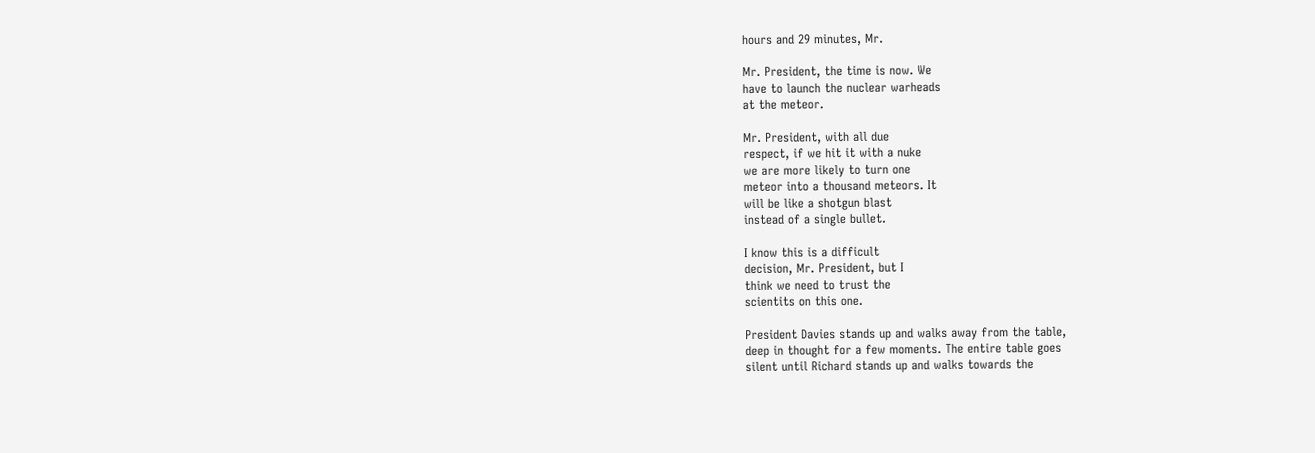hours and 29 minutes, Mr.

Mr. President, the time is now. We
have to launch the nuclear warheads
at the meteor.

Mr. President, with all due
respect, if we hit it with a nuke
we are more likely to turn one
meteor into a thousand meteors. It
will be like a shotgun blast
instead of a single bullet.

I know this is a difficult
decision, Mr. President, but I
think we need to trust the
scientits on this one.

President Davies stands up and walks away from the table,
deep in thought for a few moments. The entire table goes
silent until Richard stands up and walks towards the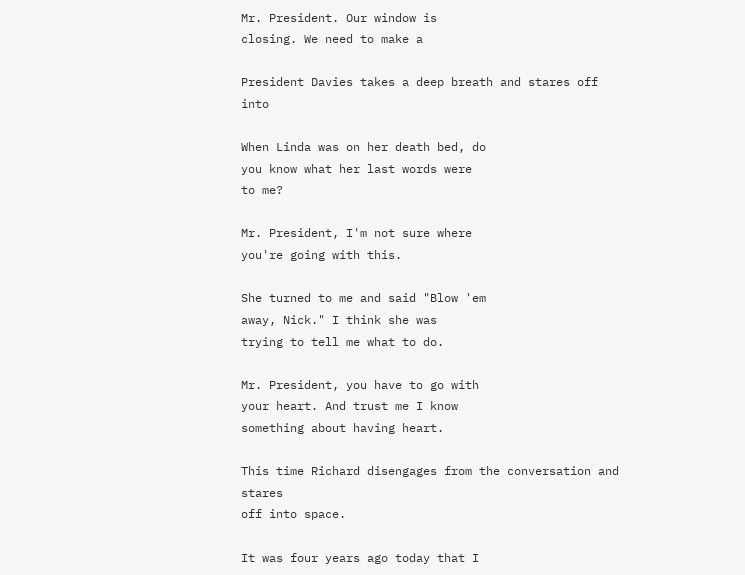Mr. President. Our window is
closing. We need to make a

President Davies takes a deep breath and stares off into

When Linda was on her death bed, do
you know what her last words were
to me?

Mr. President, I'm not sure where
you're going with this.

She turned to me and said "Blow 'em
away, Nick." I think she was
trying to tell me what to do.

Mr. President, you have to go with
your heart. And trust me I know
something about having heart.

This time Richard disengages from the conversation and stares
off into space.

It was four years ago today that I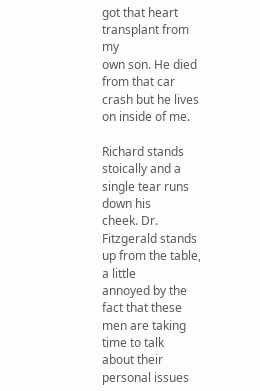got that heart transplant from my
own son. He died from that car
crash but he lives on inside of me.

Richard stands stoically and a single tear runs down his
cheek. Dr. Fitzgerald stands up from the table, a little
annoyed by the fact that these men are taking time to talk
about their personal issues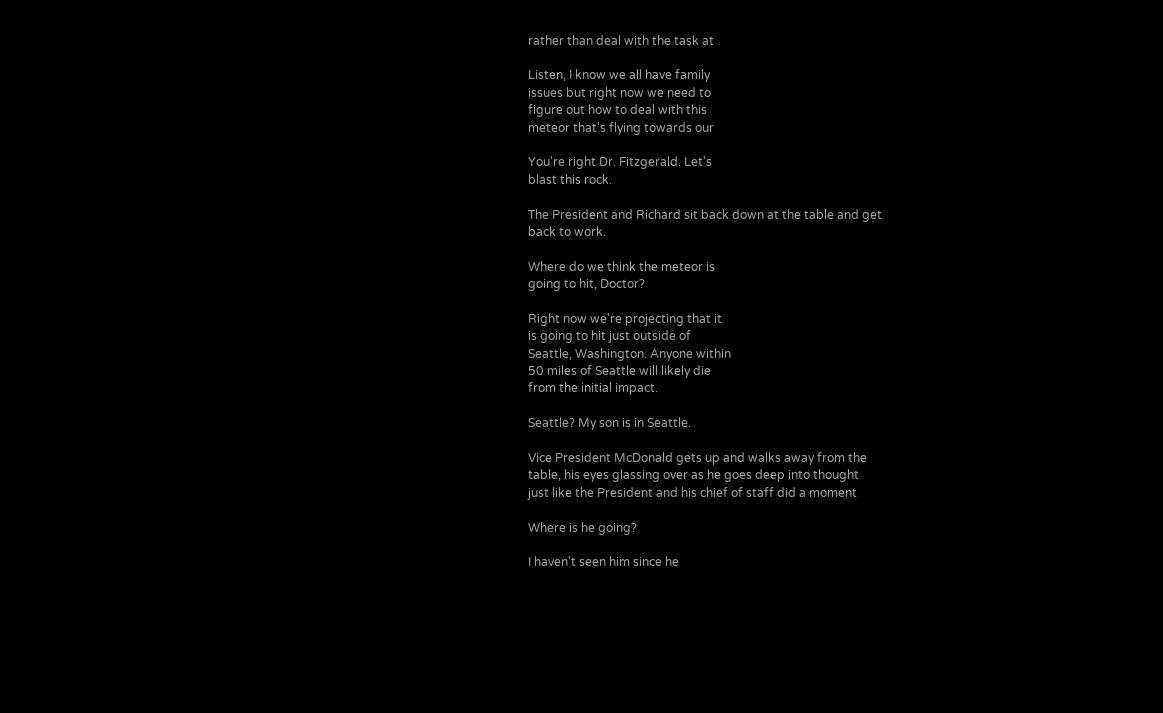rather than deal with the task at

Listen, I know we all have family
issues but right now we need to
figure out how to deal with this
meteor that's flying towards our

You're right Dr. Fitzgerald. Let's
blast this rock.

The President and Richard sit back down at the table and get
back to work.

Where do we think the meteor is
going to hit, Doctor?

Right now we're projecting that it
is going to hit just outside of
Seattle, Washington. Anyone within
50 miles of Seattle will likely die
from the initial impact.

Seattle? My son is in Seattle.

Vice President McDonald gets up and walks away from the
table, his eyes glassing over as he goes deep into thought
just like the President and his chief of staff did a moment

Where is he going?

I haven't seen him since he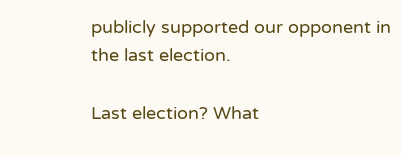publicly supported our opponent in
the last election.

Last election? What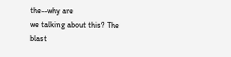the--why are
we talking about this? The blast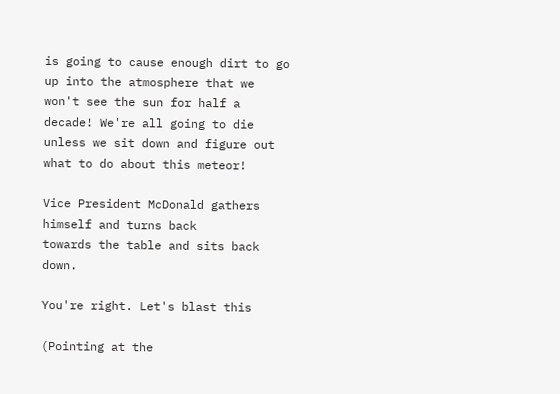is going to cause enough dirt to go
up into the atmosphere that we
won't see the sun for half a
decade! We're all going to die
unless we sit down and figure out
what to do about this meteor!

Vice President McDonald gathers himself and turns back
towards the table and sits back down.

You're right. Let's blast this

(Pointing at the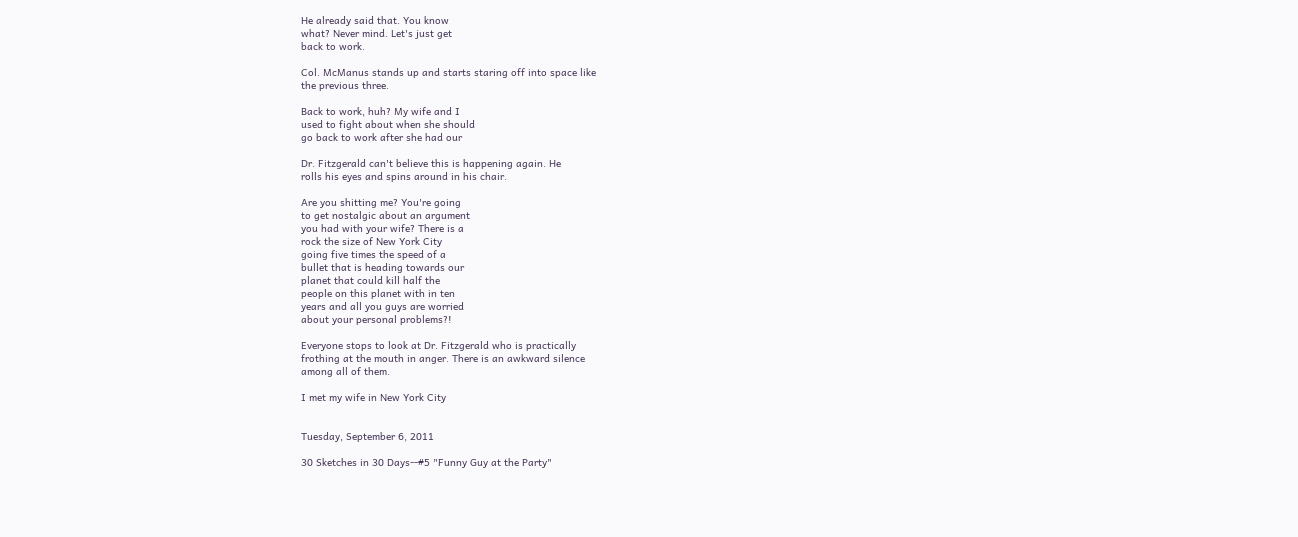He already said that. You know
what? Never mind. Let's just get
back to work.

Col. McManus stands up and starts staring off into space like
the previous three.

Back to work, huh? My wife and I
used to fight about when she should
go back to work after she had our

Dr. Fitzgerald can't believe this is happening again. He
rolls his eyes and spins around in his chair.

Are you shitting me? You're going
to get nostalgic about an argument
you had with your wife? There is a
rock the size of New York City
going five times the speed of a
bullet that is heading towards our
planet that could kill half the
people on this planet with in ten
years and all you guys are worried
about your personal problems?!

Everyone stops to look at Dr. Fitzgerald who is practically
frothing at the mouth in anger. There is an awkward silence
among all of them.

I met my wife in New York City


Tuesday, September 6, 2011

30 Sketches in 30 Days--#5 "Funny Guy at the Party"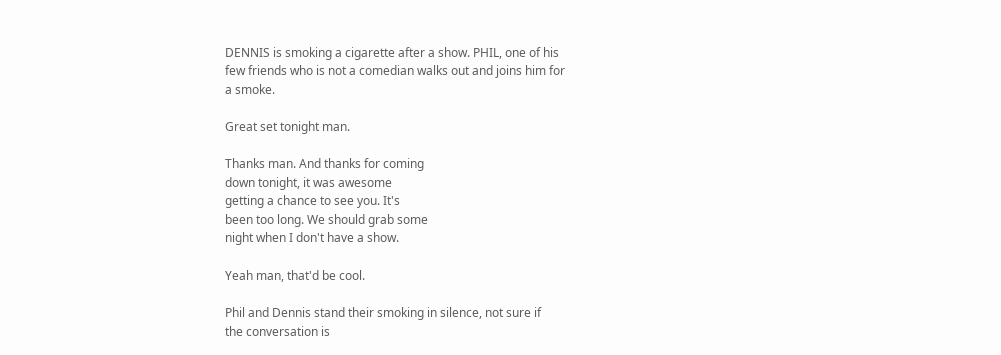DENNIS is smoking a cigarette after a show. PHIL, one of his
few friends who is not a comedian walks out and joins him for
a smoke.

Great set tonight man.

Thanks man. And thanks for coming
down tonight, it was awesome
getting a chance to see you. It's
been too long. We should grab some
night when I don't have a show.

Yeah man, that'd be cool.

Phil and Dennis stand their smoking in silence, not sure if
the conversation is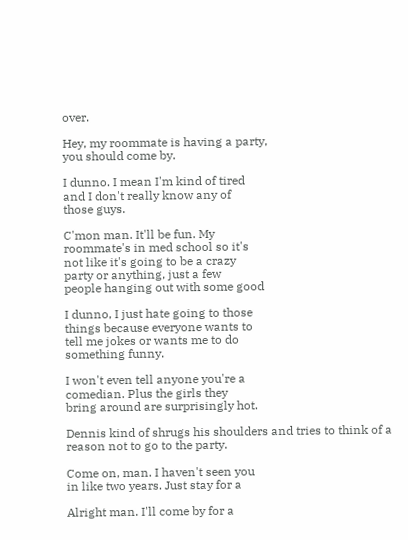over.

Hey, my roommate is having a party,
you should come by.

I dunno. I mean I'm kind of tired
and I don't really know any of
those guys.

C'mon man. It'll be fun. My
roommate's in med school so it's
not like it's going to be a crazy
party or anything, just a few
people hanging out with some good

I dunno, I just hate going to those
things because everyone wants to
tell me jokes or wants me to do
something funny.

I won't even tell anyone you're a
comedian. Plus the girls they
bring around are surprisingly hot.

Dennis kind of shrugs his shoulders and tries to think of a
reason not to go to the party.

Come on, man. I haven't seen you
in like two years. Just stay for a

Alright man. I'll come by for a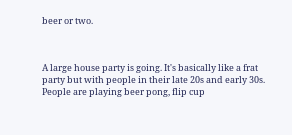beer or two.



A large house party is going. It's basically like a frat
party but with people in their late 20s and early 30s.
People are playing beer pong, flip cup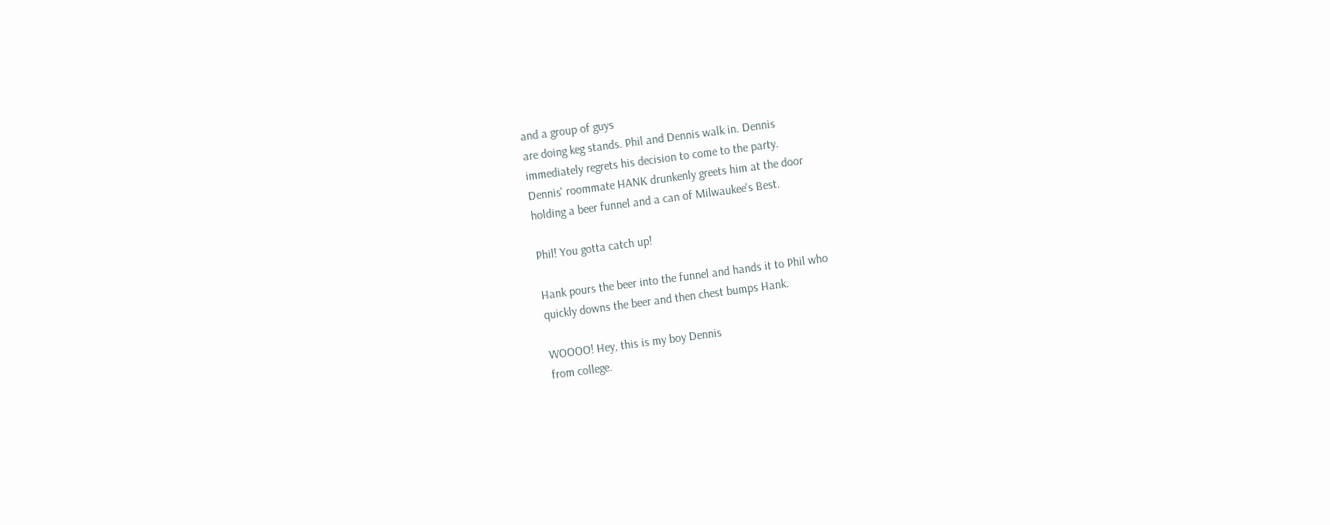and a group of guys
are doing keg stands. Phil and Dennis walk in. Dennis
immediately regrets his decision to come to the party.
Dennis' roommate HANK drunkenly greets him at the door
holding a beer funnel and a can of Milwaukee's Best.

Phil! You gotta catch up!

Hank pours the beer into the funnel and hands it to Phil who
quickly downs the beer and then chest bumps Hank.

WOOOO! Hey, this is my boy Dennis
from college.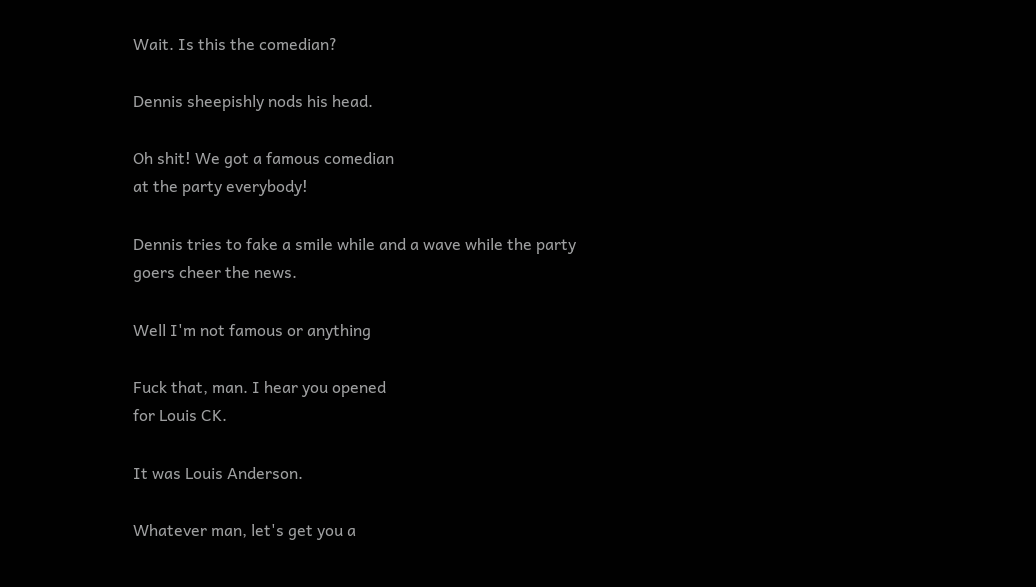Wait. Is this the comedian?

Dennis sheepishly nods his head.

Oh shit! We got a famous comedian
at the party everybody!

Dennis tries to fake a smile while and a wave while the party
goers cheer the news.

Well I'm not famous or anything

Fuck that, man. I hear you opened
for Louis CK.

It was Louis Anderson.

Whatever man, let's get you a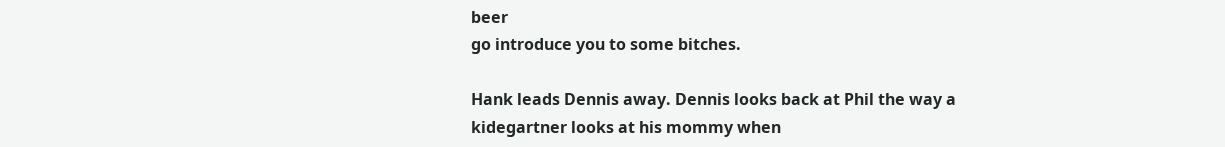beer
go introduce you to some bitches.

Hank leads Dennis away. Dennis looks back at Phil the way a
kidegartner looks at his mommy when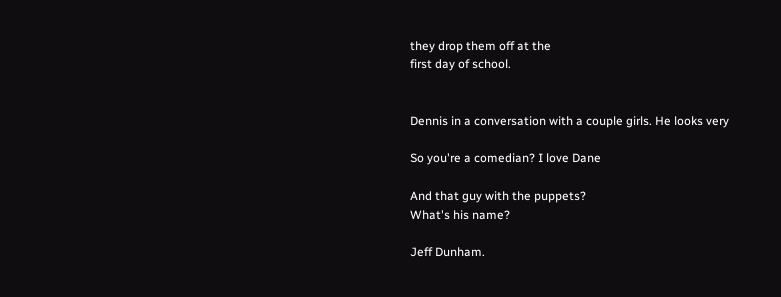they drop them off at the
first day of school.


Dennis in a conversation with a couple girls. He looks very

So you're a comedian? I love Dane

And that guy with the puppets?
What's his name?

Jeff Dunham.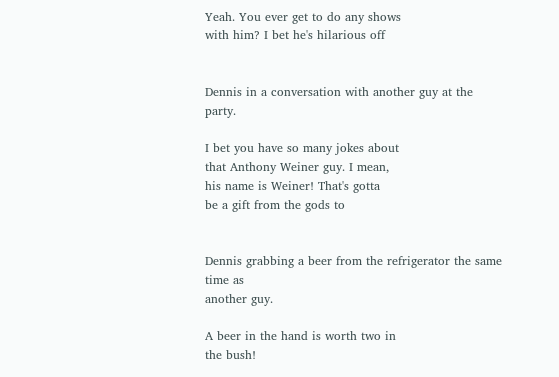Yeah. You ever get to do any shows
with him? I bet he's hilarious off


Dennis in a conversation with another guy at the party.

I bet you have so many jokes about
that Anthony Weiner guy. I mean,
his name is Weiner! That's gotta
be a gift from the gods to


Dennis grabbing a beer from the refrigerator the same time as
another guy.

A beer in the hand is worth two in
the bush!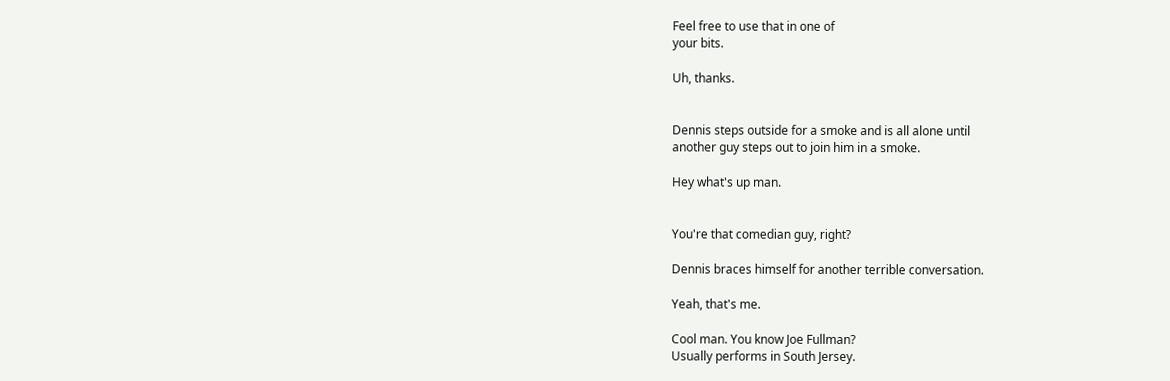Feel free to use that in one of
your bits.

Uh, thanks.


Dennis steps outside for a smoke and is all alone until
another guy steps out to join him in a smoke.

Hey what's up man.


You're that comedian guy, right?

Dennis braces himself for another terrible conversation.

Yeah, that's me.

Cool man. You know Joe Fullman?
Usually performs in South Jersey.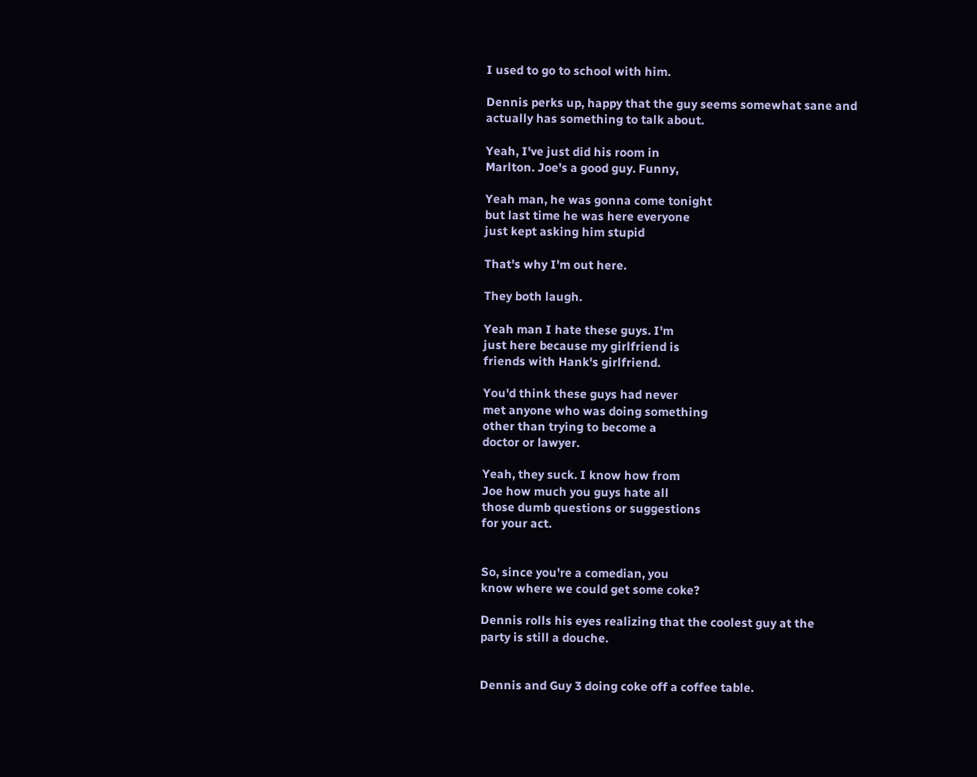I used to go to school with him.

Dennis perks up, happy that the guy seems somewhat sane and
actually has something to talk about.

Yeah, I've just did his room in
Marlton. Joe's a good guy. Funny,

Yeah man, he was gonna come tonight
but last time he was here everyone
just kept asking him stupid

That's why I'm out here.

They both laugh.

Yeah man I hate these guys. I'm
just here because my girlfriend is
friends with Hank's girlfriend.

You'd think these guys had never
met anyone who was doing something
other than trying to become a
doctor or lawyer.

Yeah, they suck. I know how from
Joe how much you guys hate all
those dumb questions or suggestions
for your act.


So, since you're a comedian, you
know where we could get some coke?

Dennis rolls his eyes realizing that the coolest guy at the
party is still a douche.


Dennis and Guy 3 doing coke off a coffee table.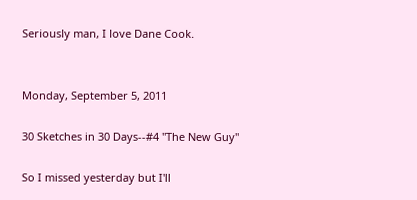Seriously man, I love Dane Cook.


Monday, September 5, 2011

30 Sketches in 30 Days--#4 "The New Guy"

So I missed yesterday but I'll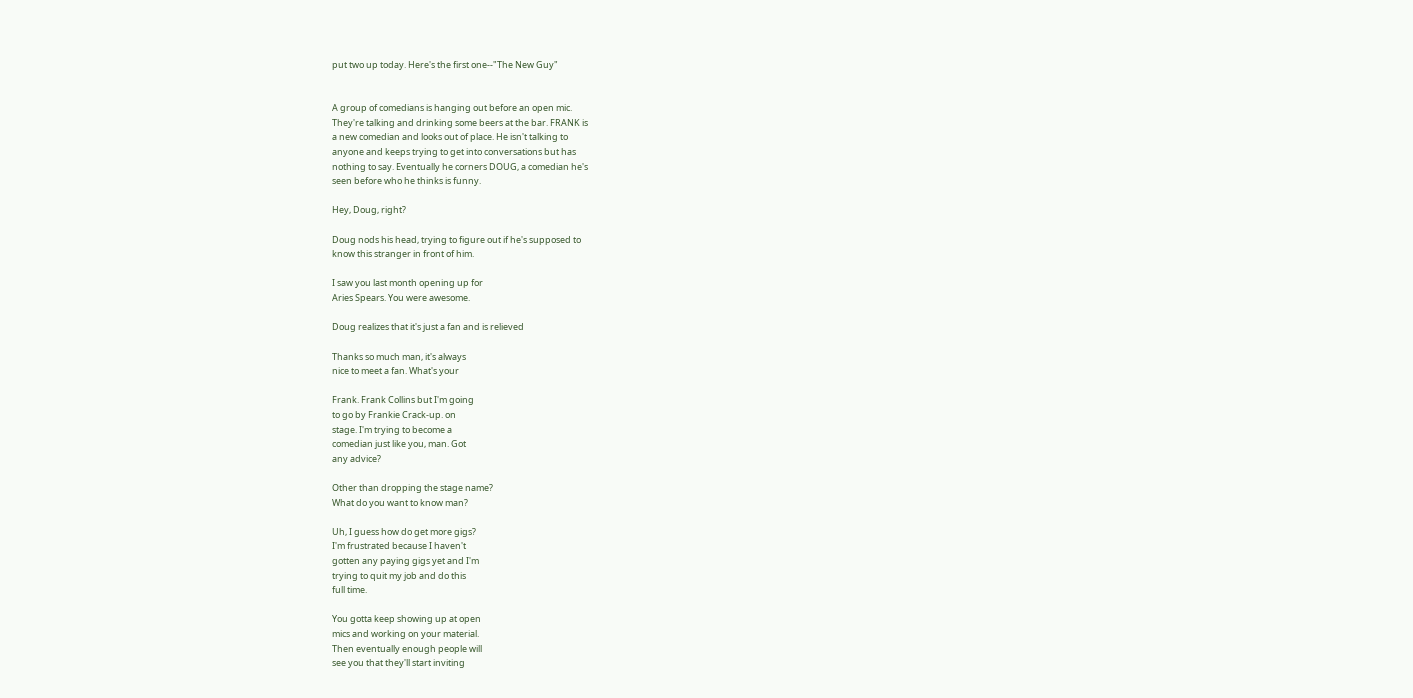put two up today. Here's the first one--"The New Guy"


A group of comedians is hanging out before an open mic.
They're talking and drinking some beers at the bar. FRANK is
a new comedian and looks out of place. He isn't talking to
anyone and keeps trying to get into conversations but has
nothing to say. Eventually he corners DOUG, a comedian he's
seen before who he thinks is funny.

Hey, Doug, right?

Doug nods his head, trying to figure out if he's supposed to
know this stranger in front of him.

I saw you last month opening up for
Aries Spears. You were awesome.

Doug realizes that it's just a fan and is relieved

Thanks so much man, it's always
nice to meet a fan. What's your

Frank. Frank Collins but I'm going
to go by Frankie Crack-up. on
stage. I'm trying to become a
comedian just like you, man. Got
any advice?

Other than dropping the stage name?
What do you want to know man?

Uh, I guess how do get more gigs?
I'm frustrated because I haven't
gotten any paying gigs yet and I'm
trying to quit my job and do this
full time.

You gotta keep showing up at open
mics and working on your material.
Then eventually enough people will
see you that they'll start inviting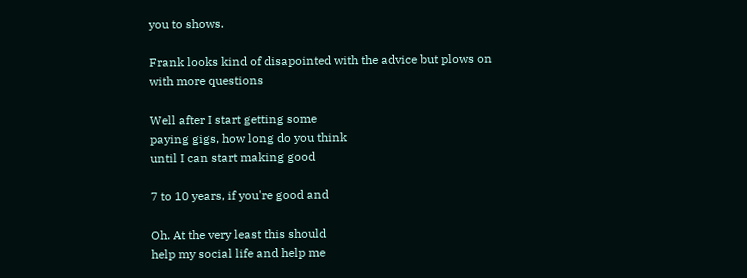you to shows.

Frank looks kind of disapointed with the advice but plows on
with more questions

Well after I start getting some
paying gigs, how long do you think
until I can start making good

7 to 10 years, if you're good and

Oh. At the very least this should
help my social life and help me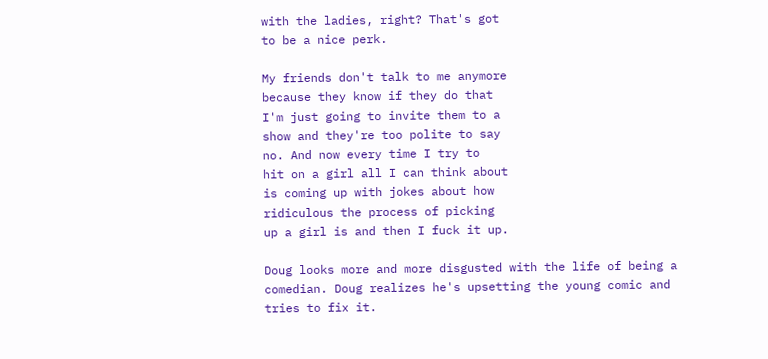with the ladies, right? That's got
to be a nice perk.

My friends don't talk to me anymore
because they know if they do that
I'm just going to invite them to a
show and they're too polite to say
no. And now every time I try to
hit on a girl all I can think about
is coming up with jokes about how
ridiculous the process of picking
up a girl is and then I fuck it up.

Doug looks more and more disgusted with the life of being a
comedian. Doug realizes he's upsetting the young comic and
tries to fix it.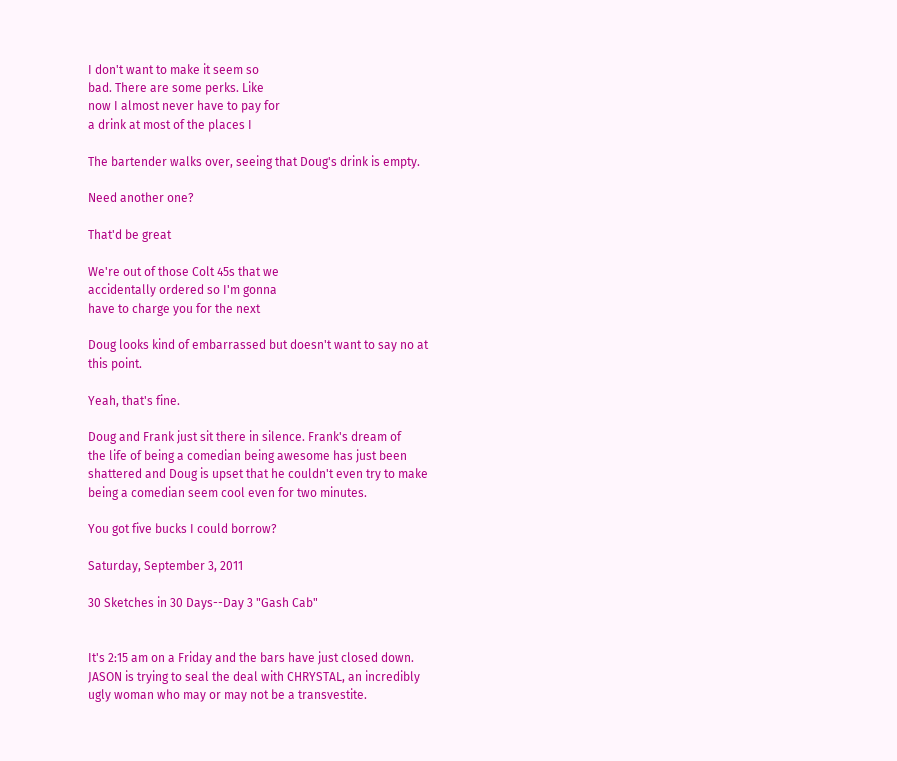I don't want to make it seem so
bad. There are some perks. Like
now I almost never have to pay for
a drink at most of the places I

The bartender walks over, seeing that Doug's drink is empty.

Need another one?

That'd be great

We're out of those Colt 45s that we
accidentally ordered so I'm gonna
have to charge you for the next

Doug looks kind of embarrassed but doesn't want to say no at
this point.

Yeah, that's fine.

Doug and Frank just sit there in silence. Frank's dream of
the life of being a comedian being awesome has just been
shattered and Doug is upset that he couldn't even try to make
being a comedian seem cool even for two minutes.

You got five bucks I could borrow?

Saturday, September 3, 2011

30 Sketches in 30 Days--Day 3 "Gash Cab"


It's 2:15 am on a Friday and the bars have just closed down.
JASON is trying to seal the deal with CHRYSTAL, an incredibly
ugly woman who may or may not be a transvestite.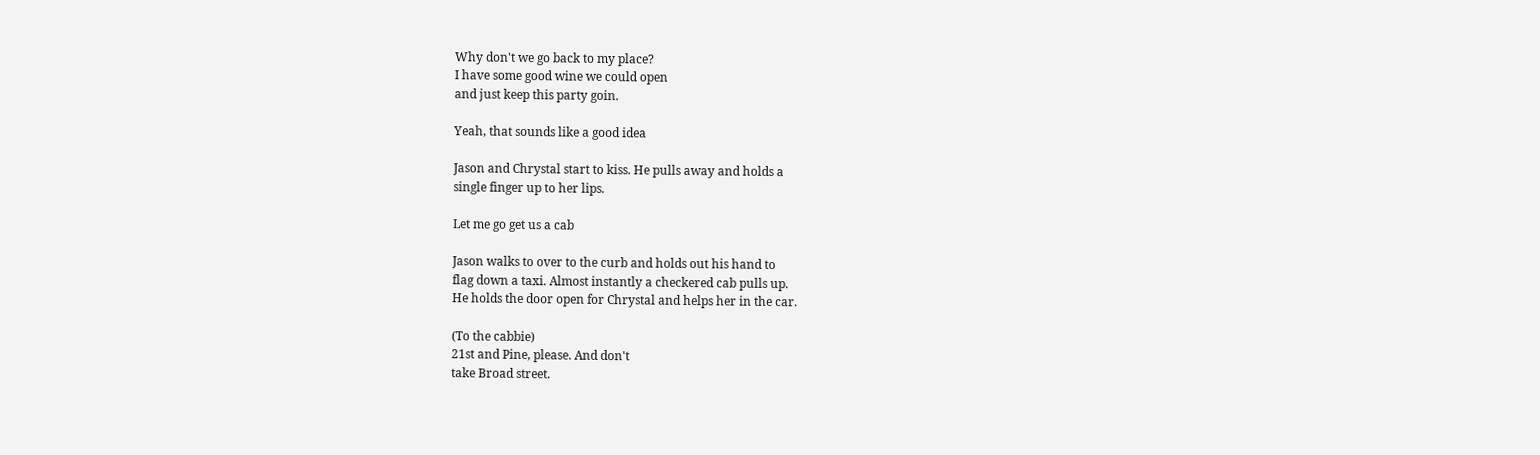Why don't we go back to my place?
I have some good wine we could open
and just keep this party goin.

Yeah, that sounds like a good idea

Jason and Chrystal start to kiss. He pulls away and holds a
single finger up to her lips.

Let me go get us a cab

Jason walks to over to the curb and holds out his hand to
flag down a taxi. Almost instantly a checkered cab pulls up.
He holds the door open for Chrystal and helps her in the car.

(To the cabbie)
21st and Pine, please. And don't
take Broad street.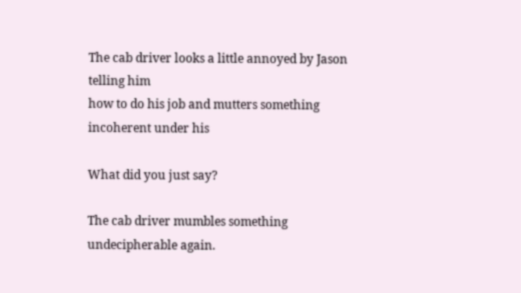The cab driver looks a little annoyed by Jason telling him
how to do his job and mutters something incoherent under his

What did you just say?

The cab driver mumbles something undecipherable again.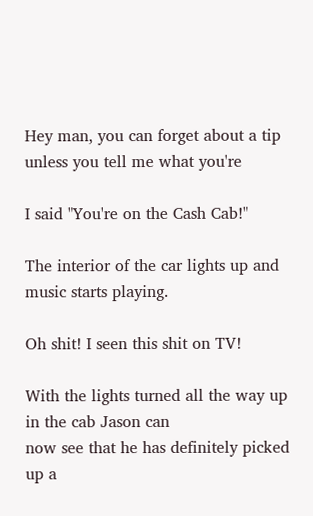Hey man, you can forget about a tip
unless you tell me what you're

I said "You're on the Cash Cab!"

The interior of the car lights up and music starts playing.

Oh shit! I seen this shit on TV!

With the lights turned all the way up in the cab Jason can
now see that he has definitely picked up a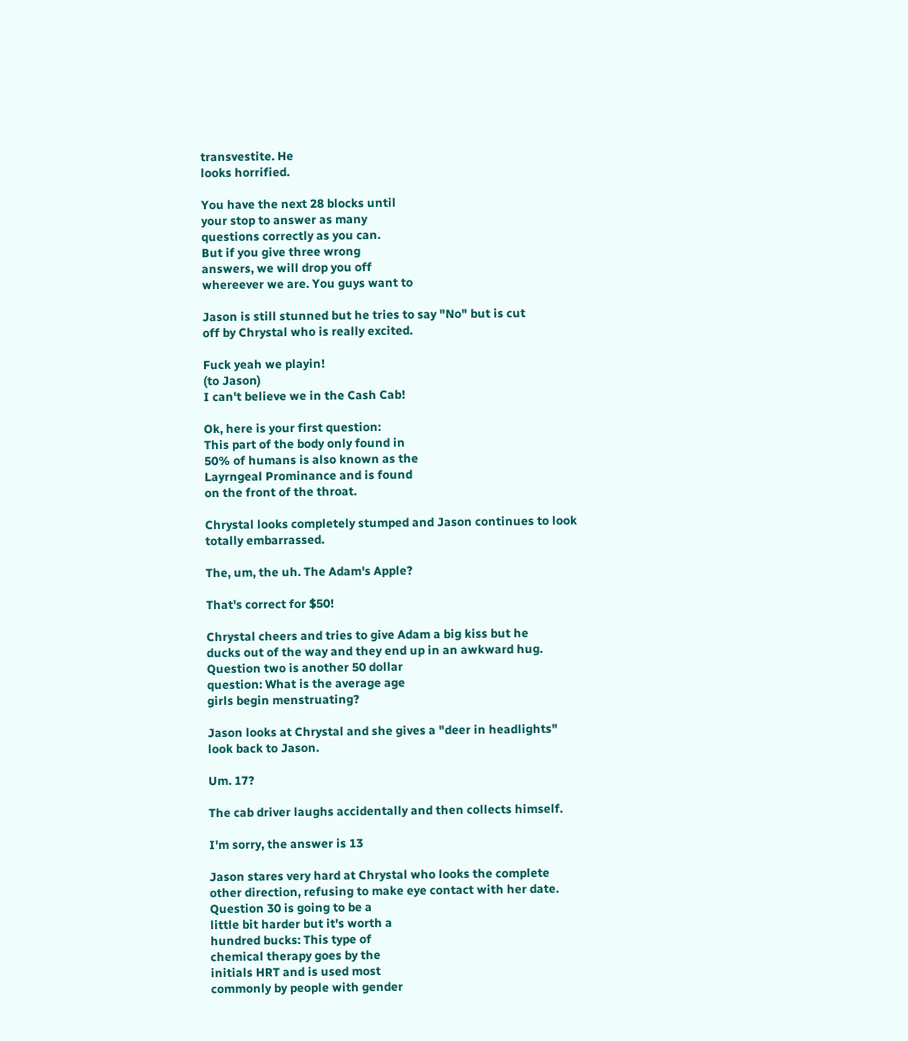transvestite. He
looks horrified.

You have the next 28 blocks until
your stop to answer as many
questions correctly as you can.
But if you give three wrong
answers, we will drop you off
whereever we are. You guys want to

Jason is still stunned but he tries to say "No" but is cut
off by Chrystal who is really excited.

Fuck yeah we playin!
(to Jason)
I can't believe we in the Cash Cab!

Ok, here is your first question:
This part of the body only found in
50% of humans is also known as the
Layrngeal Prominance and is found
on the front of the throat.

Chrystal looks completely stumped and Jason continues to look
totally embarrassed.

The, um, the uh. The Adam's Apple?

That's correct for $50!

Chrystal cheers and tries to give Adam a big kiss but he
ducks out of the way and they end up in an awkward hug.
Question two is another 50 dollar
question: What is the average age
girls begin menstruating?

Jason looks at Chrystal and she gives a "deer in headlights"
look back to Jason.

Um. 17?

The cab driver laughs accidentally and then collects himself.

I'm sorry, the answer is 13

Jason stares very hard at Chrystal who looks the complete
other direction, refusing to make eye contact with her date.
Question 30 is going to be a
little bit harder but it's worth a
hundred bucks: This type of
chemical therapy goes by the
initials HRT and is used most
commonly by people with gender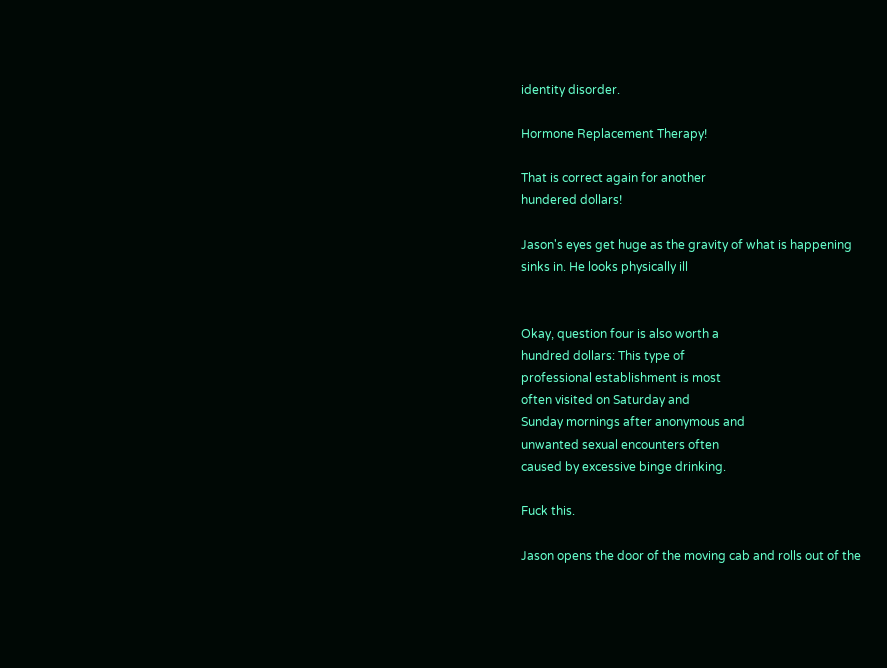identity disorder.

Hormone Replacement Therapy!

That is correct again for another
hundered dollars!

Jason's eyes get huge as the gravity of what is happening
sinks in. He looks physically ill


Okay, question four is also worth a
hundred dollars: This type of
professional establishment is most
often visited on Saturday and
Sunday mornings after anonymous and
unwanted sexual encounters often
caused by excessive binge drinking.

Fuck this.

Jason opens the door of the moving cab and rolls out of the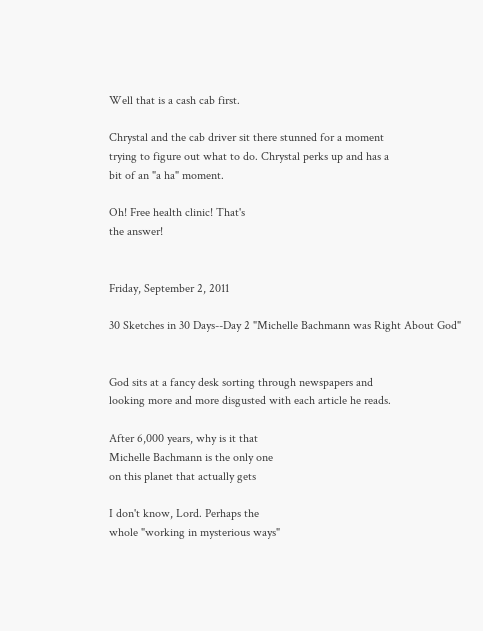Well that is a cash cab first.

Chrystal and the cab driver sit there stunned for a moment
trying to figure out what to do. Chrystal perks up and has a
bit of an "a ha" moment.

Oh! Free health clinic! That's
the answer!


Friday, September 2, 2011

30 Sketches in 30 Days--Day 2 "Michelle Bachmann was Right About God"


God sits at a fancy desk sorting through newspapers and
looking more and more disgusted with each article he reads.

After 6,000 years, why is it that
Michelle Bachmann is the only one
on this planet that actually gets

I don't know, Lord. Perhaps the
whole "working in mysterious ways"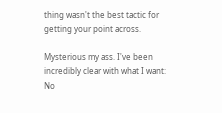thing wasn't the best tactic for
getting your point across.

Mysterious my ass. I've been
incredibly clear with what I want:
No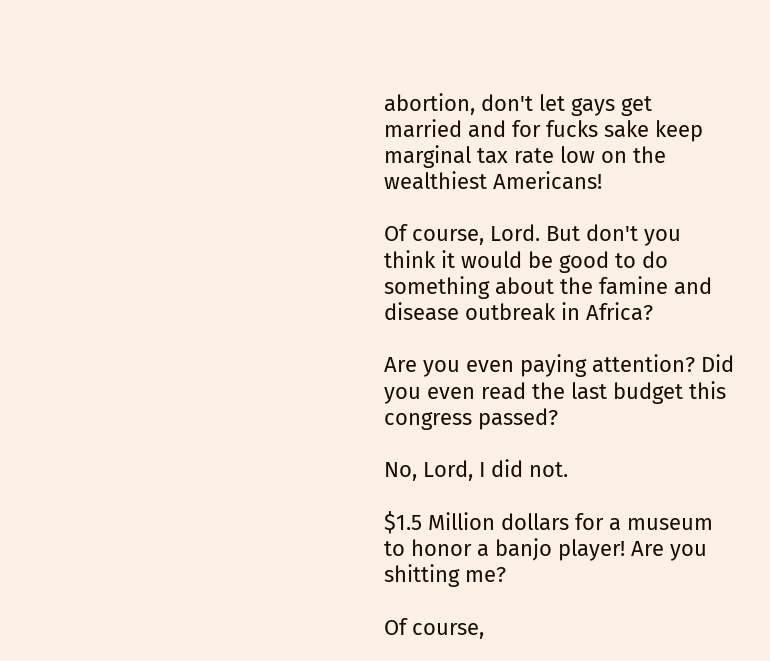abortion, don't let gays get
married and for fucks sake keep
marginal tax rate low on the
wealthiest Americans!

Of course, Lord. But don't you
think it would be good to do
something about the famine and
disease outbreak in Africa?

Are you even paying attention? Did
you even read the last budget this
congress passed?

No, Lord, I did not.

$1.5 Million dollars for a museum
to honor a banjo player! Are you
shitting me?

Of course,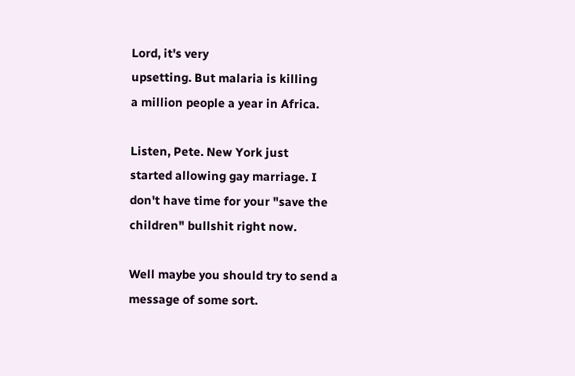Lord, it's very
upsetting. But malaria is killing
a million people a year in Africa.

Listen, Pete. New York just
started allowing gay marriage. I
don't have time for your "save the
children" bullshit right now.

Well maybe you should try to send a
message of some sort.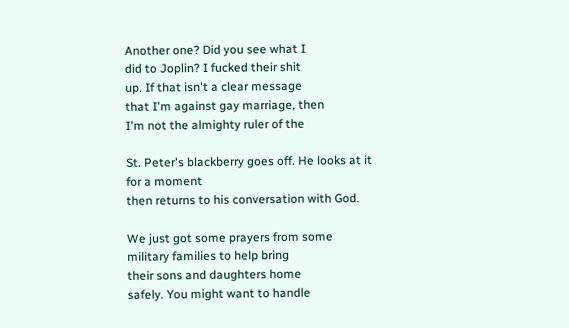Another one? Did you see what I
did to Joplin? I fucked their shit
up. If that isn't a clear message
that I'm against gay marriage, then
I'm not the almighty ruler of the

St. Peter's blackberry goes off. He looks at it for a moment
then returns to his conversation with God.

We just got some prayers from some
military families to help bring
their sons and daughters home
safely. You might want to handle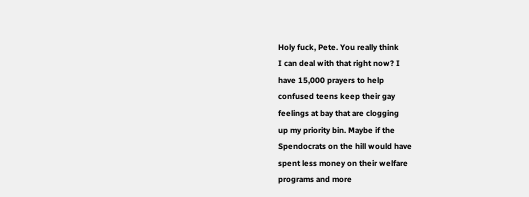Holy fuck, Pete. You really think
I can deal with that right now? I
have 15,000 prayers to help
confused teens keep their gay
feelings at bay that are clogging
up my priority bin. Maybe if the
Spendocrats on the hill would have
spent less money on their welfare
programs and more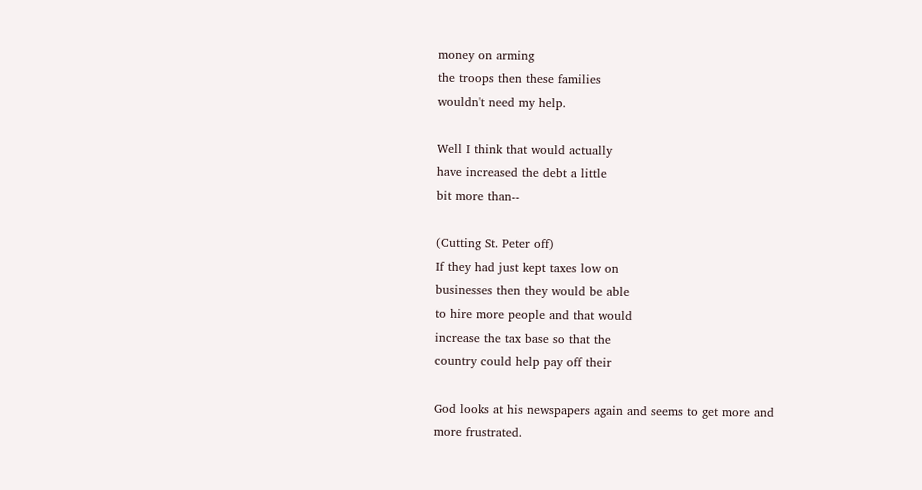money on arming
the troops then these families
wouldn't need my help.

Well I think that would actually
have increased the debt a little
bit more than--

(Cutting St. Peter off)
If they had just kept taxes low on
businesses then they would be able
to hire more people and that would
increase the tax base so that the
country could help pay off their

God looks at his newspapers again and seems to get more and
more frustrated.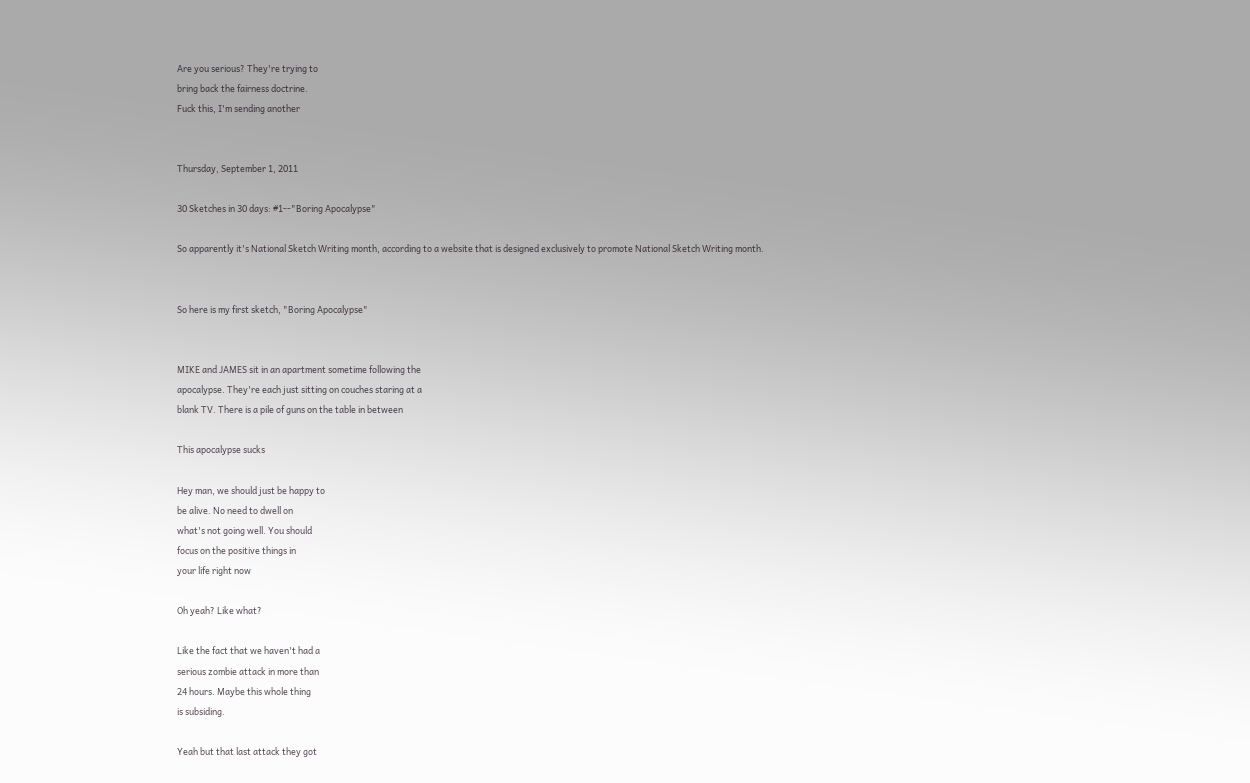Are you serious? They're trying to
bring back the fairness doctrine.
Fuck this, I'm sending another


Thursday, September 1, 2011

30 Sketches in 30 days: #1--"Boring Apocalypse"

So apparently it's National Sketch Writing month, according to a website that is designed exclusively to promote National Sketch Writing month.


So here is my first sketch, "Boring Apocalypse"


MIKE and JAMES sit in an apartment sometime following the
apocalypse. They're each just sitting on couches staring at a
blank TV. There is a pile of guns on the table in between

This apocalypse sucks

Hey man, we should just be happy to
be alive. No need to dwell on
what's not going well. You should
focus on the positive things in
your life right now

Oh yeah? Like what?

Like the fact that we haven't had a
serious zombie attack in more than
24 hours. Maybe this whole thing
is subsiding.

Yeah but that last attack they got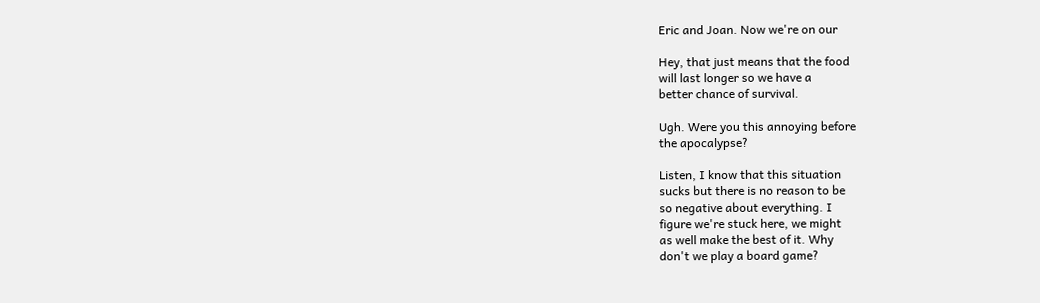Eric and Joan. Now we're on our

Hey, that just means that the food
will last longer so we have a
better chance of survival.

Ugh. Were you this annoying before
the apocalypse?

Listen, I know that this situation
sucks but there is no reason to be
so negative about everything. I
figure we're stuck here, we might
as well make the best of it. Why
don't we play a board game?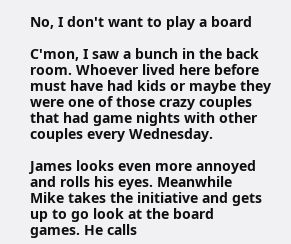No, I don't want to play a board

C'mon, I saw a bunch in the back
room. Whoever lived here before
must have had kids or maybe they
were one of those crazy couples
that had game nights with other
couples every Wednesday.

James looks even more annoyed and rolls his eyes. Meanwhile
Mike takes the initiative and gets up to go look at the board
games. He calls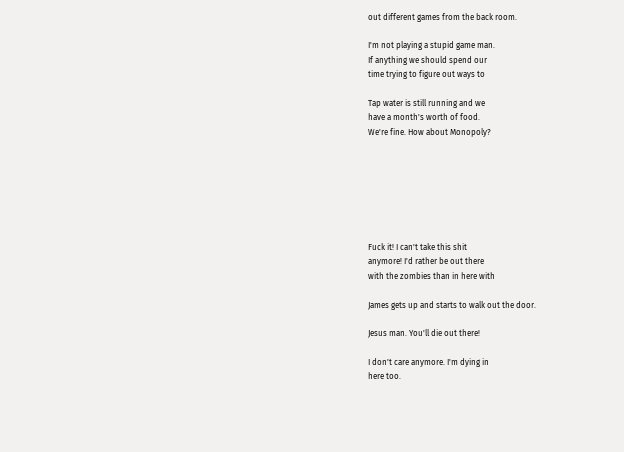out different games from the back room.

I'm not playing a stupid game man.
If anything we should spend our
time trying to figure out ways to

Tap water is still running and we
have a month's worth of food.
We're fine. How about Monopoly?







Fuck it! I can't take this shit
anymore! I'd rather be out there
with the zombies than in here with

James gets up and starts to walk out the door.

Jesus man. You'll die out there!

I don't care anymore. I'm dying in
here too.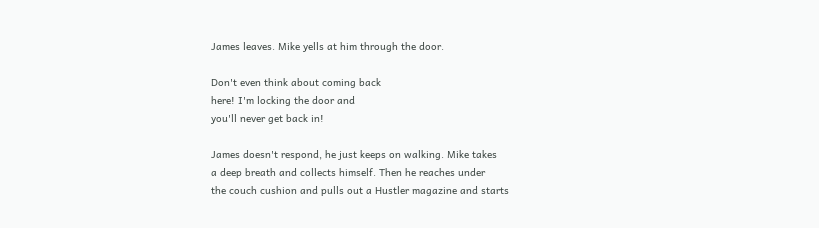James leaves. Mike yells at him through the door.

Don't even think about coming back
here! I'm locking the door and
you'll never get back in!

James doesn't respond, he just keeps on walking. Mike takes
a deep breath and collects himself. Then he reaches under
the couch cushion and pulls out a Hustler magazine and starts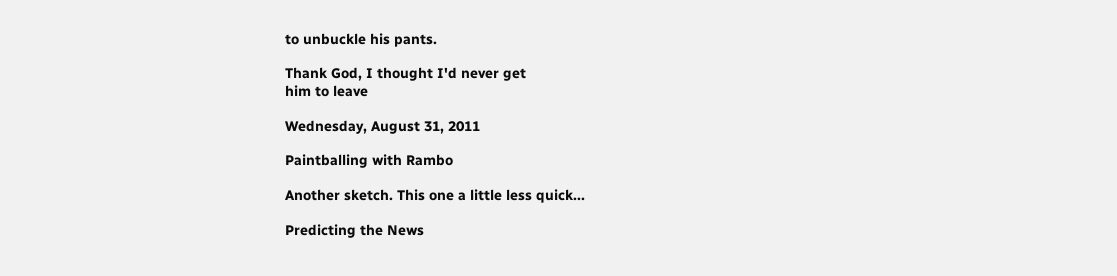to unbuckle his pants.

Thank God, I thought I'd never get
him to leave

Wednesday, August 31, 2011

Paintballing with Rambo

Another sketch. This one a little less quick...

Predicting the News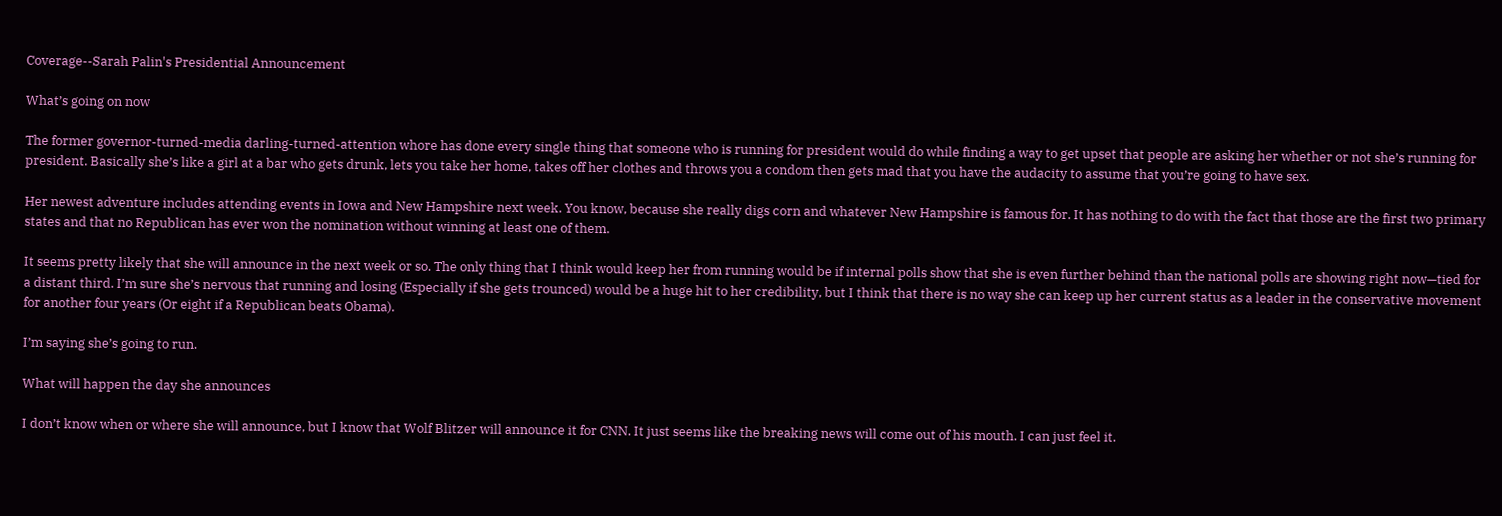Coverage--Sarah Palin's Presidential Announcement

What’s going on now

The former governor-turned-media darling-turned-attention whore has done every single thing that someone who is running for president would do while finding a way to get upset that people are asking her whether or not she’s running for president. Basically she’s like a girl at a bar who gets drunk, lets you take her home, takes off her clothes and throws you a condom then gets mad that you have the audacity to assume that you’re going to have sex.

Her newest adventure includes attending events in Iowa and New Hampshire next week. You know, because she really digs corn and whatever New Hampshire is famous for. It has nothing to do with the fact that those are the first two primary states and that no Republican has ever won the nomination without winning at least one of them.

It seems pretty likely that she will announce in the next week or so. The only thing that I think would keep her from running would be if internal polls show that she is even further behind than the national polls are showing right now—tied for a distant third. I’m sure she’s nervous that running and losing (Especially if she gets trounced) would be a huge hit to her credibility, but I think that there is no way she can keep up her current status as a leader in the conservative movement for another four years (Or eight if a Republican beats Obama).

I’m saying she’s going to run.

What will happen the day she announces

I don’t know when or where she will announce, but I know that Wolf Blitzer will announce it for CNN. It just seems like the breaking news will come out of his mouth. I can just feel it.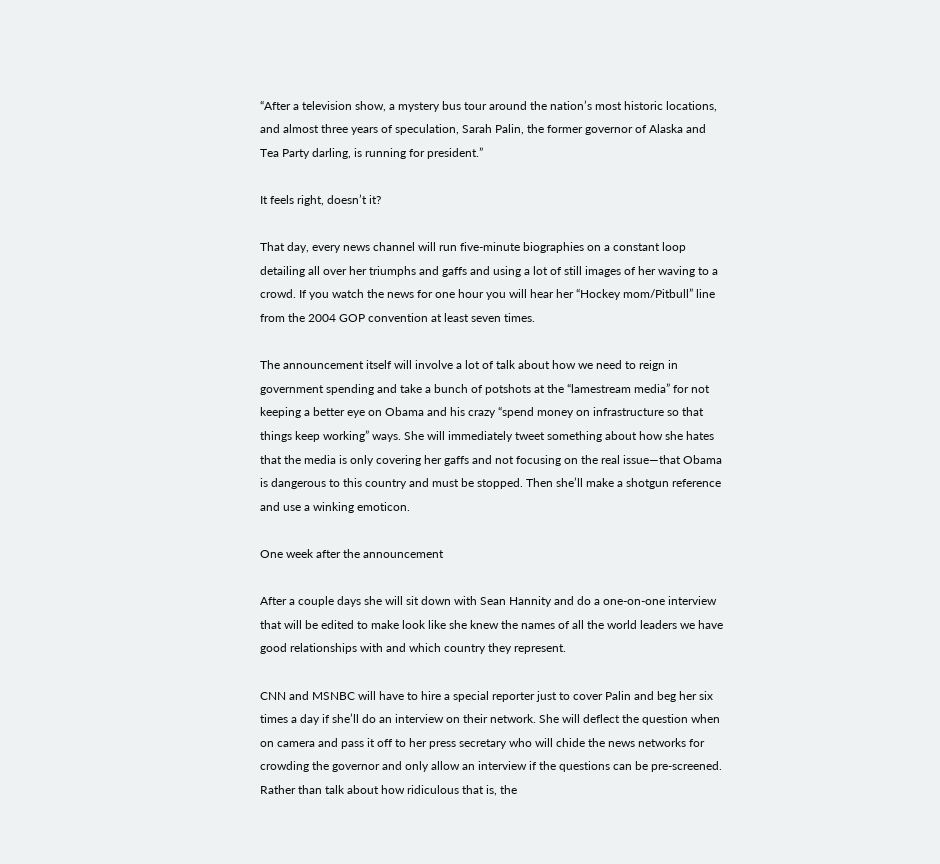“After a television show, a mystery bus tour around the nation’s most historic locations, and almost three years of speculation, Sarah Palin, the former governor of Alaska and Tea Party darling, is running for president.”

It feels right, doesn’t it?

That day, every news channel will run five-minute biographies on a constant loop detailing all over her triumphs and gaffs and using a lot of still images of her waving to a crowd. If you watch the news for one hour you will hear her “Hockey mom/Pitbull” line from the 2004 GOP convention at least seven times.

The announcement itself will involve a lot of talk about how we need to reign in government spending and take a bunch of potshots at the “lamestream media” for not keeping a better eye on Obama and his crazy “spend money on infrastructure so that things keep working” ways. She will immediately tweet something about how she hates that the media is only covering her gaffs and not focusing on the real issue—that Obama is dangerous to this country and must be stopped. Then she’ll make a shotgun reference and use a winking emoticon.

One week after the announcement

After a couple days she will sit down with Sean Hannity and do a one-on-one interview that will be edited to make look like she knew the names of all the world leaders we have good relationships with and which country they represent.

CNN and MSNBC will have to hire a special reporter just to cover Palin and beg her six times a day if she’ll do an interview on their network. She will deflect the question when on camera and pass it off to her press secretary who will chide the news networks for crowding the governor and only allow an interview if the questions can be pre-screened. Rather than talk about how ridiculous that is, the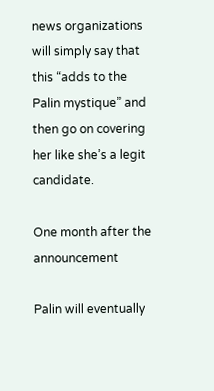news organizations will simply say that this “adds to the Palin mystique” and then go on covering her like she’s a legit candidate.

One month after the announcement

Palin will eventually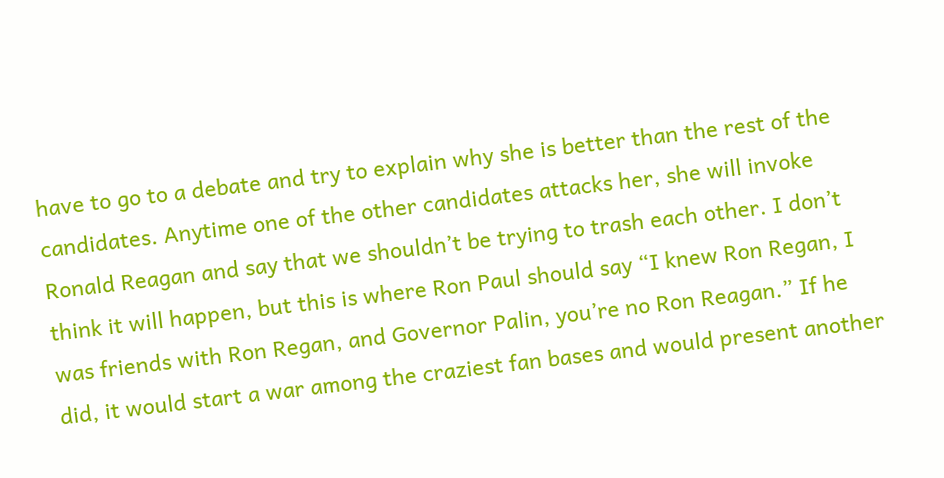have to go to a debate and try to explain why she is better than the rest of the candidates. Anytime one of the other candidates attacks her, she will invoke Ronald Reagan and say that we shouldn’t be trying to trash each other. I don’t think it will happen, but this is where Ron Paul should say “I knew Ron Regan, I was friends with Ron Regan, and Governor Palin, you’re no Ron Reagan.” If he did, it would start a war among the craziest fan bases and would present another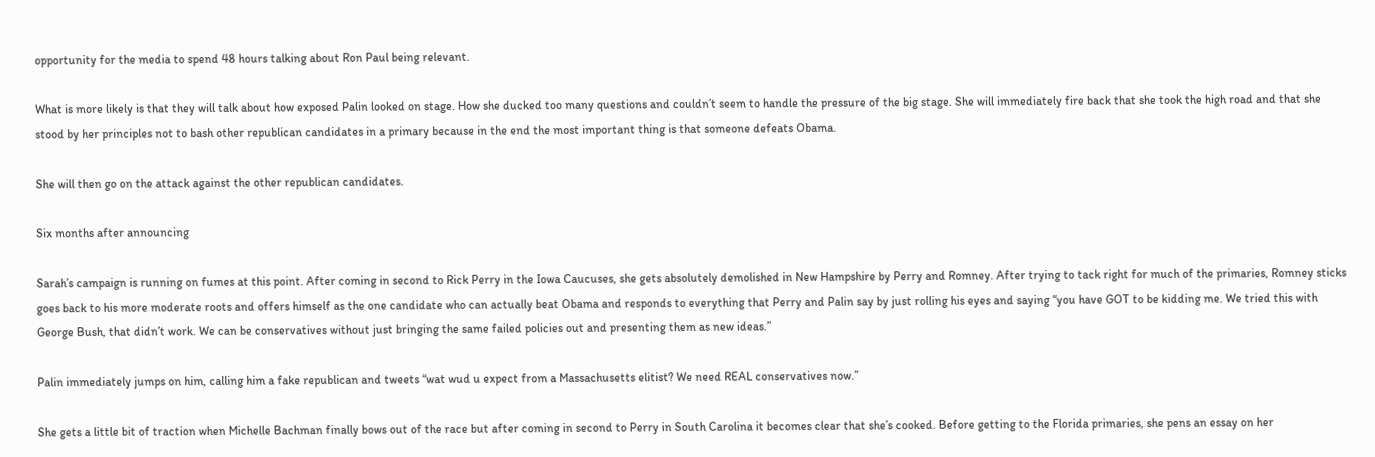opportunity for the media to spend 48 hours talking about Ron Paul being relevant.

What is more likely is that they will talk about how exposed Palin looked on stage. How she ducked too many questions and couldn’t seem to handle the pressure of the big stage. She will immediately fire back that she took the high road and that she stood by her principles not to bash other republican candidates in a primary because in the end the most important thing is that someone defeats Obama.

She will then go on the attack against the other republican candidates.

Six months after announcing

Sarah’s campaign is running on fumes at this point. After coming in second to Rick Perry in the Iowa Caucuses, she gets absolutely demolished in New Hampshire by Perry and Romney. After trying to tack right for much of the primaries, Romney sticks goes back to his more moderate roots and offers himself as the one candidate who can actually beat Obama and responds to everything that Perry and Palin say by just rolling his eyes and saying “you have GOT to be kidding me. We tried this with George Bush, that didn’t work. We can be conservatives without just bringing the same failed policies out and presenting them as new ideas.”

Palin immediately jumps on him, calling him a fake republican and tweets “wat wud u expect from a Massachusetts elitist? We need REAL conservatives now.”

She gets a little bit of traction when Michelle Bachman finally bows out of the race but after coming in second to Perry in South Carolina it becomes clear that she’s cooked. Before getting to the Florida primaries, she pens an essay on her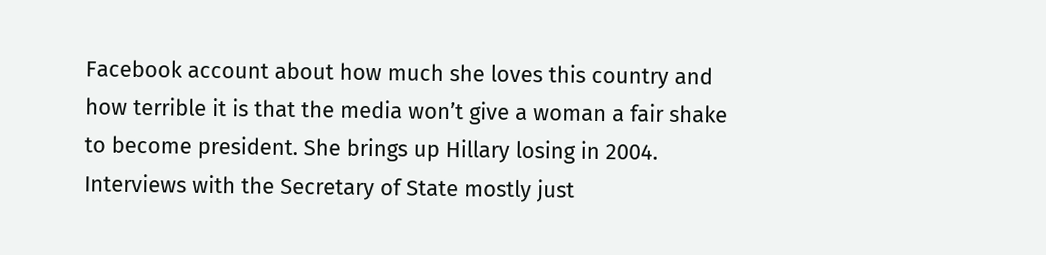Facebook account about how much she loves this country and how terrible it is that the media won’t give a woman a fair shake to become president. She brings up Hillary losing in 2004. Interviews with the Secretary of State mostly just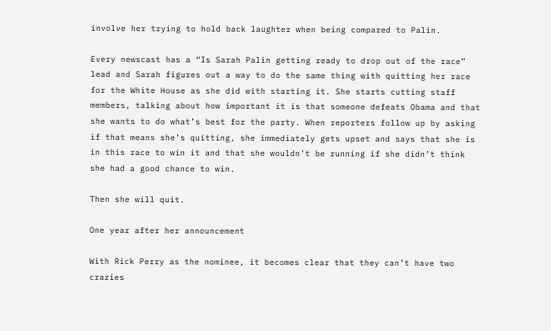involve her trying to hold back laughter when being compared to Palin.

Every newscast has a “Is Sarah Palin getting ready to drop out of the race” lead and Sarah figures out a way to do the same thing with quitting her race for the White House as she did with starting it. She starts cutting staff members, talking about how important it is that someone defeats Obama and that she wants to do what’s best for the party. When reporters follow up by asking if that means she’s quitting, she immediately gets upset and says that she is in this race to win it and that she wouldn’t be running if she didn’t think she had a good chance to win.

Then she will quit.

One year after her announcement

With Rick Perry as the nominee, it becomes clear that they can’t have two crazies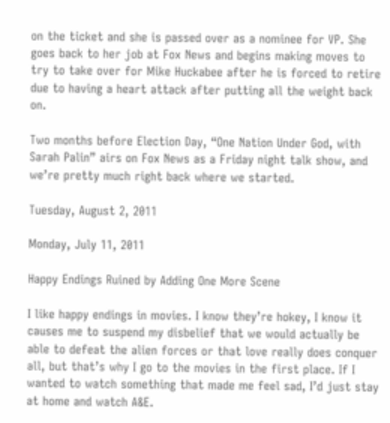on the ticket and she is passed over as a nominee for VP. She goes back to her job at Fox News and begins making moves to try to take over for Mike Huckabee after he is forced to retire due to having a heart attack after putting all the weight back on.

Two months before Election Day, “One Nation Under God, with Sarah Palin” airs on Fox News as a Friday night talk show, and we’re pretty much right back where we started.

Tuesday, August 2, 2011

Monday, July 11, 2011

Happy Endings Ruined by Adding One More Scene

I like happy endings in movies. I know they’re hokey, I know it causes me to suspend my disbelief that we would actually be able to defeat the alien forces or that love really does conquer all, but that’s why I go to the movies in the first place. If I wanted to watch something that made me feel sad, I’d just stay at home and watch A&E.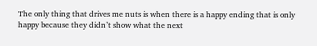The only thing that drives me nuts is when there is a happy ending that is only happy because they didn’t show what the next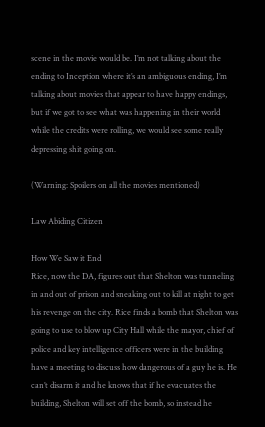scene in the movie would be. I’m not talking about the ending to Inception where it’s an ambiguous ending, I’m talking about movies that appear to have happy endings, but if we got to see what was happening in their world while the credits were rolling, we would see some really depressing shit going on.

(Warning: Spoilers on all the movies mentioned)

Law Abiding Citizen

How We Saw it End
Rice, now the DA, figures out that Shelton was tunneling in and out of prison and sneaking out to kill at night to get his revenge on the city. Rice finds a bomb that Shelton was going to use to blow up City Hall while the mayor, chief of police and key intelligence officers were in the building have a meeting to discuss how dangerous of a guy he is. He can’t disarm it and he knows that if he evacuates the building, Shelton will set off the bomb, so instead he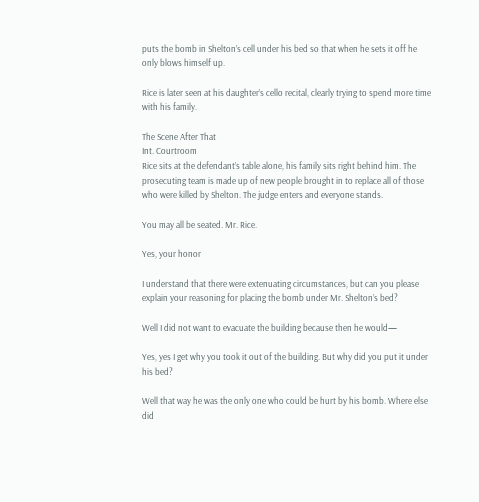puts the bomb in Shelton’s cell under his bed so that when he sets it off he only blows himself up.

Rice is later seen at his daughter’s cello recital, clearly trying to spend more time with his family.

The Scene After That
Int. Courtroom
Rice sits at the defendant’s table alone, his family sits right behind him. The prosecuting team is made up of new people brought in to replace all of those who were killed by Shelton. The judge enters and everyone stands.

You may all be seated. Mr. Rice.

Yes, your honor

I understand that there were extenuating circumstances, but can you please explain your reasoning for placing the bomb under Mr. Shelton’s bed?

Well I did not want to evacuate the building because then he would—

Yes, yes I get why you took it out of the building. But why did you put it under his bed?

Well that way he was the only one who could be hurt by his bomb. Where else did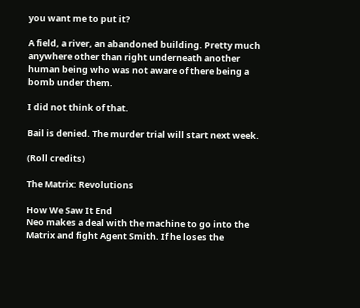you want me to put it?

A field, a river, an abandoned building. Pretty much anywhere other than right underneath another human being who was not aware of there being a bomb under them.

I did not think of that.

Bail is denied. The murder trial will start next week.

(Roll credits)

The Matrix: Revolutions

How We Saw It End
Neo makes a deal with the machine to go into the Matrix and fight Agent Smith. If he loses the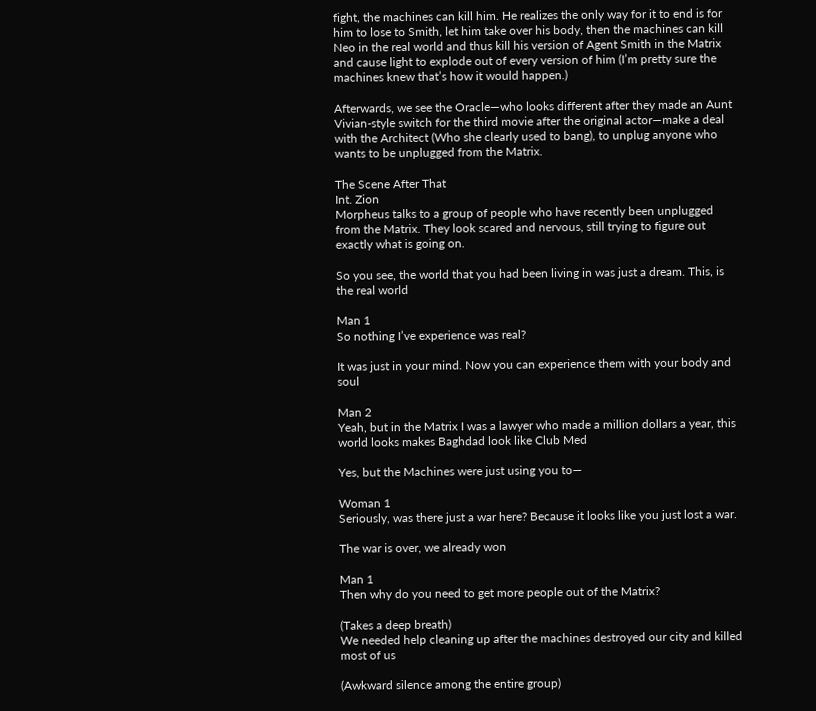fight, the machines can kill him. He realizes the only way for it to end is for him to lose to Smith, let him take over his body, then the machines can kill Neo in the real world and thus kill his version of Agent Smith in the Matrix and cause light to explode out of every version of him (I’m pretty sure the machines knew that’s how it would happen.)

Afterwards, we see the Oracle—who looks different after they made an Aunt Vivian-style switch for the third movie after the original actor—make a deal with the Architect (Who she clearly used to bang), to unplug anyone who wants to be unplugged from the Matrix.

The Scene After That
Int. Zion
Morpheus talks to a group of people who have recently been unplugged from the Matrix. They look scared and nervous, still trying to figure out exactly what is going on.

So you see, the world that you had been living in was just a dream. This, is the real world

Man 1
So nothing I’ve experience was real?

It was just in your mind. Now you can experience them with your body and soul

Man 2
Yeah, but in the Matrix I was a lawyer who made a million dollars a year, this world looks makes Baghdad look like Club Med

Yes, but the Machines were just using you to—

Woman 1
Seriously, was there just a war here? Because it looks like you just lost a war.

The war is over, we already won

Man 1
Then why do you need to get more people out of the Matrix?

(Takes a deep breath)
We needed help cleaning up after the machines destroyed our city and killed most of us

(Awkward silence among the entire group)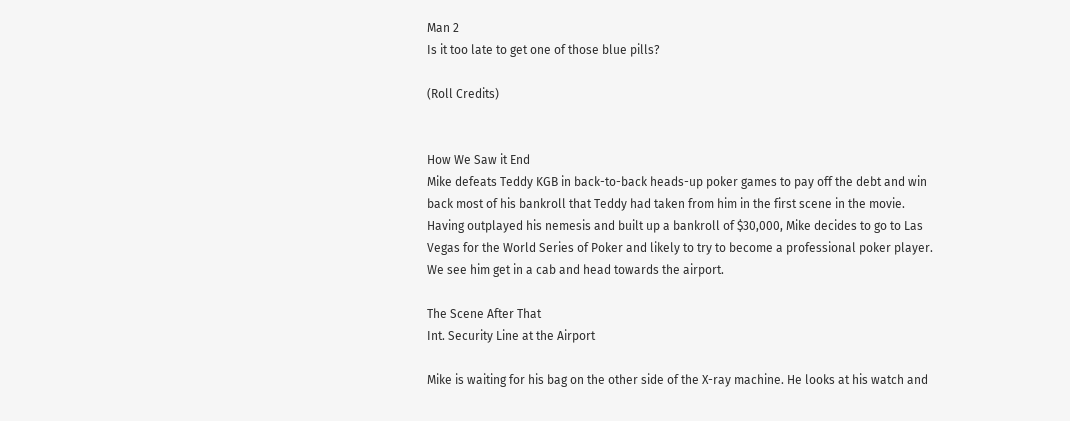Man 2
Is it too late to get one of those blue pills?

(Roll Credits)


How We Saw it End
Mike defeats Teddy KGB in back-to-back heads-up poker games to pay off the debt and win back most of his bankroll that Teddy had taken from him in the first scene in the movie. Having outplayed his nemesis and built up a bankroll of $30,000, Mike decides to go to Las Vegas for the World Series of Poker and likely to try to become a professional poker player. We see him get in a cab and head towards the airport.

The Scene After That
Int. Security Line at the Airport

Mike is waiting for his bag on the other side of the X-ray machine. He looks at his watch and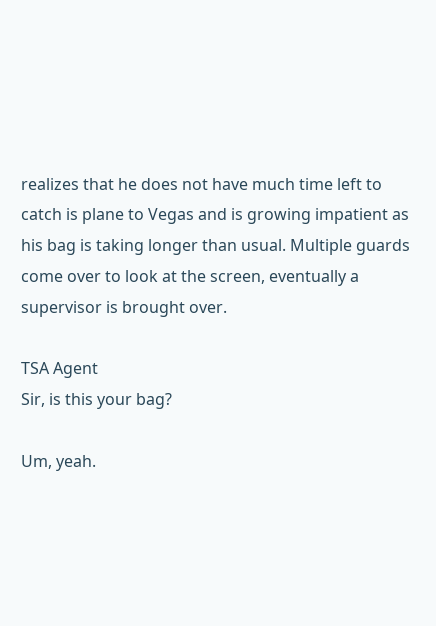realizes that he does not have much time left to catch is plane to Vegas and is growing impatient as his bag is taking longer than usual. Multiple guards come over to look at the screen, eventually a supervisor is brought over.

TSA Agent
Sir, is this your bag?

Um, yeah.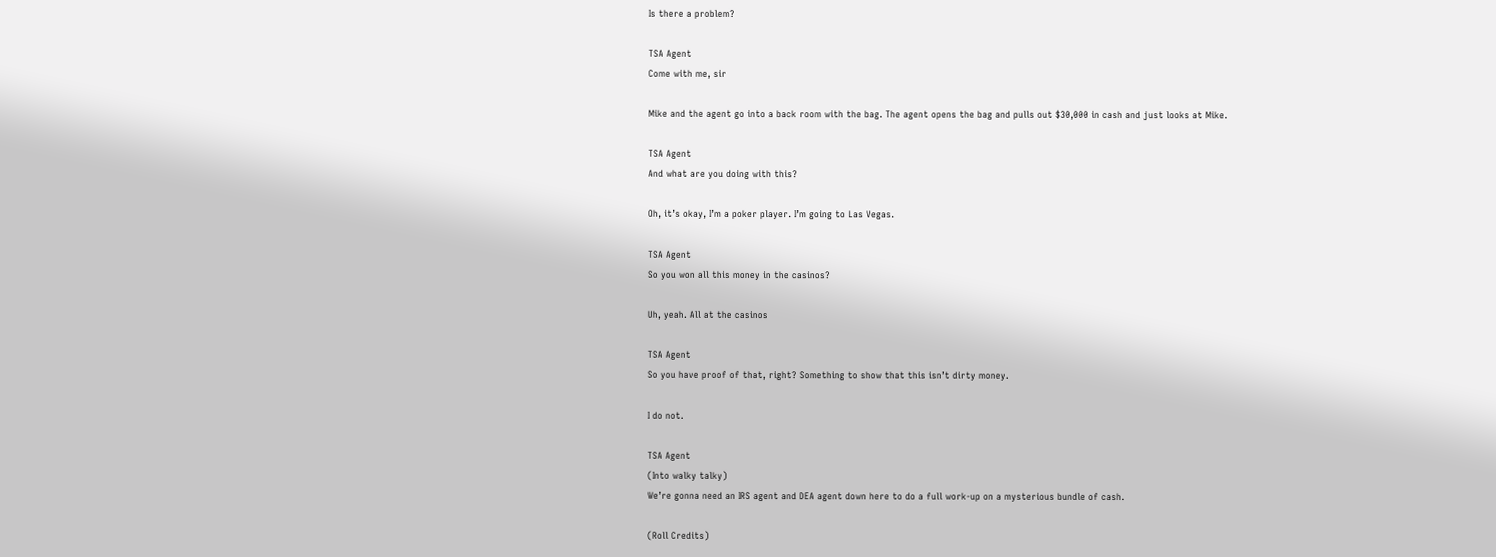Is there a problem?

TSA Agent
Come with me, sir

Mike and the agent go into a back room with the bag. The agent opens the bag and pulls out $30,000 in cash and just looks at Mike.

TSA Agent
And what are you doing with this?

Oh, it’s okay, I’m a poker player. I’m going to Las Vegas.

TSA Agent
So you won all this money in the casinos?

Uh, yeah. All at the casinos

TSA Agent
So you have proof of that, right? Something to show that this isn’t dirty money.

I do not.

TSA Agent
(Into walky talky)
We’re gonna need an IRS agent and DEA agent down here to do a full work-up on a mysterious bundle of cash.

(Roll Credits)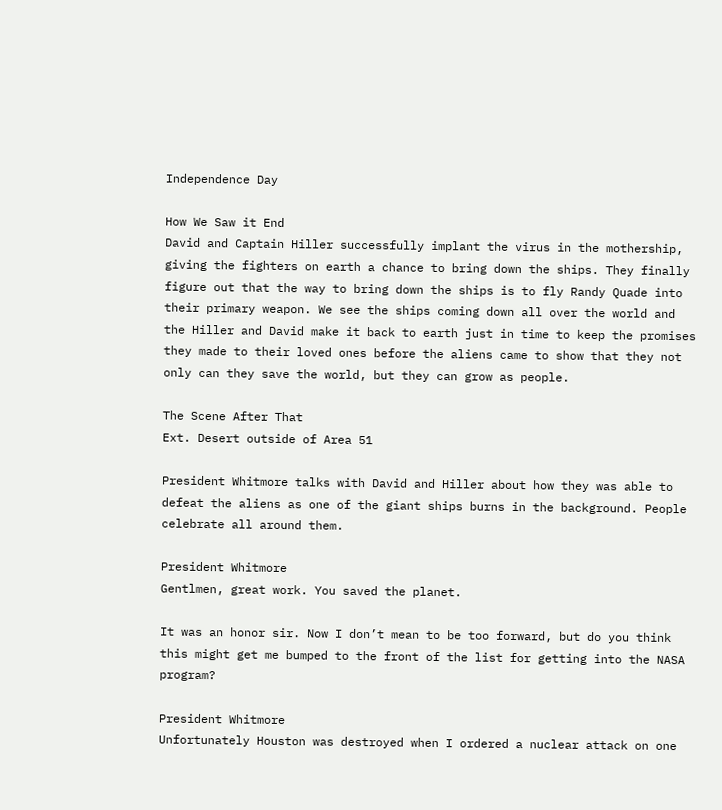Independence Day

How We Saw it End
David and Captain Hiller successfully implant the virus in the mothership, giving the fighters on earth a chance to bring down the ships. They finally figure out that the way to bring down the ships is to fly Randy Quade into their primary weapon. We see the ships coming down all over the world and the Hiller and David make it back to earth just in time to keep the promises they made to their loved ones before the aliens came to show that they not only can they save the world, but they can grow as people.

The Scene After That
Ext. Desert outside of Area 51

President Whitmore talks with David and Hiller about how they was able to defeat the aliens as one of the giant ships burns in the background. People celebrate all around them.

President Whitmore
Gentlmen, great work. You saved the planet.

It was an honor sir. Now I don’t mean to be too forward, but do you think this might get me bumped to the front of the list for getting into the NASA program?

President Whitmore
Unfortunately Houston was destroyed when I ordered a nuclear attack on one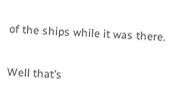of the ships while it was there.

Well that’s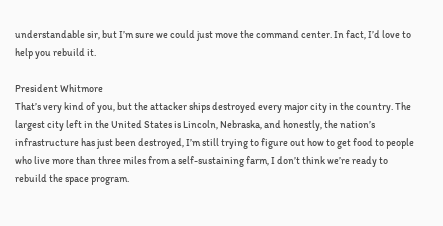understandable sir, but I’m sure we could just move the command center. In fact, I’d love to help you rebuild it.

President Whitmore
That’s very kind of you, but the attacker ships destroyed every major city in the country. The largest city left in the United States is Lincoln, Nebraska, and honestly, the nation’s infrastructure has just been destroyed, I’m still trying to figure out how to get food to people who live more than three miles from a self-sustaining farm, I don’t think we’re ready to rebuild the space program.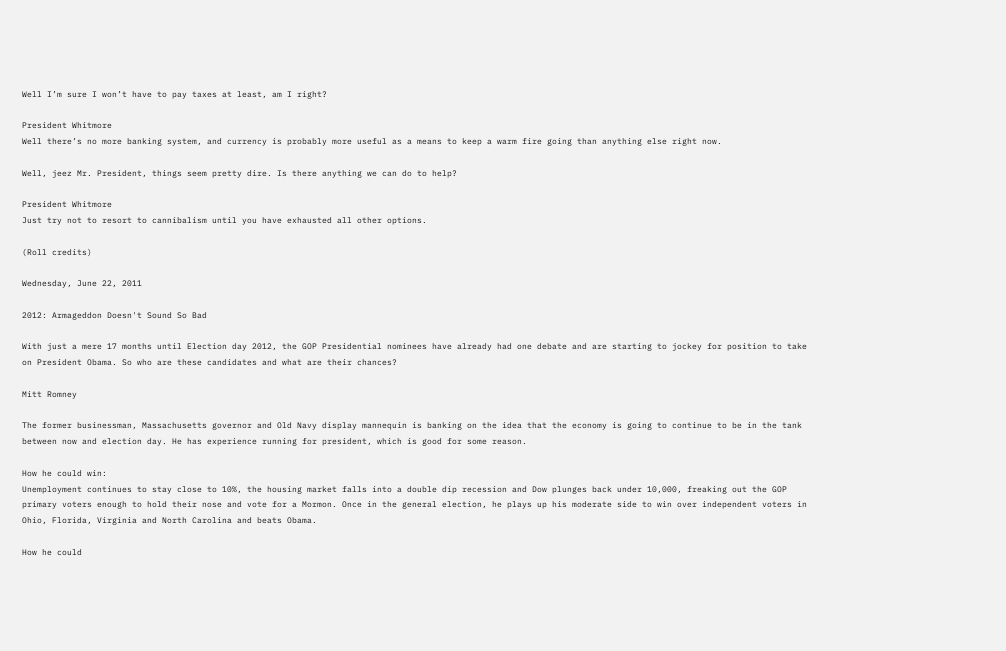Well I’m sure I won’t have to pay taxes at least, am I right?

President Whitmore
Well there’s no more banking system, and currency is probably more useful as a means to keep a warm fire going than anything else right now.

Well, jeez Mr. President, things seem pretty dire. Is there anything we can do to help?

President Whitmore
Just try not to resort to cannibalism until you have exhausted all other options.

(Roll credits)

Wednesday, June 22, 2011

2012: Armageddon Doesn't Sound So Bad

With just a mere 17 months until Election day 2012, the GOP Presidential nominees have already had one debate and are starting to jockey for position to take on President Obama. So who are these candidates and what are their chances?

Mitt Romney

The former businessman, Massachusetts governor and Old Navy display mannequin is banking on the idea that the economy is going to continue to be in the tank between now and election day. He has experience running for president, which is good for some reason.

How he could win:
Unemployment continues to stay close to 10%, the housing market falls into a double dip recession and Dow plunges back under 10,000, freaking out the GOP primary voters enough to hold their nose and vote for a Mormon. Once in the general election, he plays up his moderate side to win over independent voters in Ohio, Florida, Virginia and North Carolina and beats Obama.

How he could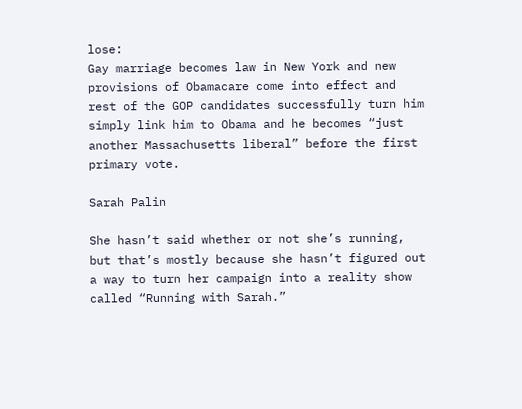lose:
Gay marriage becomes law in New York and new provisions of Obamacare come into effect and rest of the GOP candidates successfully turn him simply link him to Obama and he becomes “just another Massachusetts liberal” before the first primary vote.

Sarah Palin

She hasn’t said whether or not she’s running, but that’s mostly because she hasn’t figured out a way to turn her campaign into a reality show called “Running with Sarah.”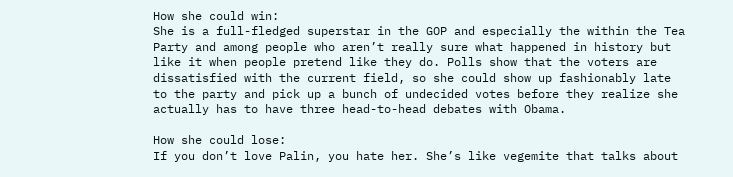How she could win:
She is a full-fledged superstar in the GOP and especially the within the Tea Party and among people who aren’t really sure what happened in history but like it when people pretend like they do. Polls show that the voters are dissatisfied with the current field, so she could show up fashionably late to the party and pick up a bunch of undecided votes before they realize she actually has to have three head-to-head debates with Obama.

How she could lose:
If you don’t love Palin, you hate her. She’s like vegemite that talks about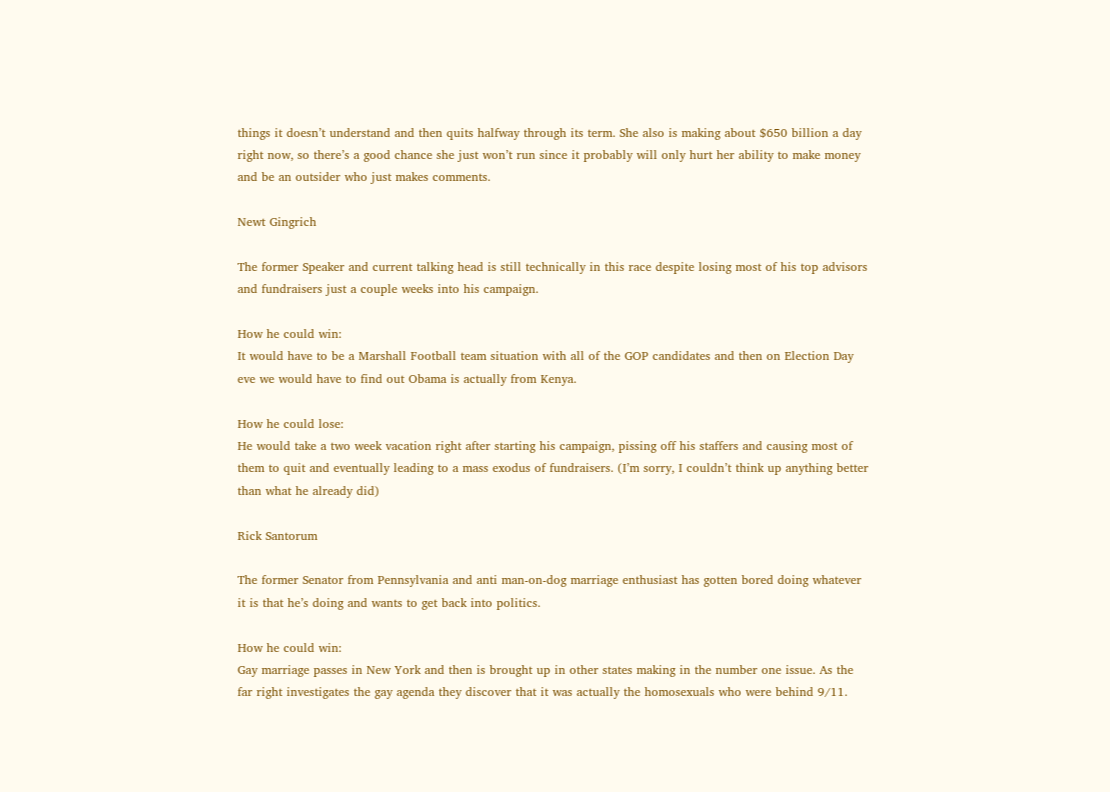things it doesn’t understand and then quits halfway through its term. She also is making about $650 billion a day right now, so there’s a good chance she just won’t run since it probably will only hurt her ability to make money and be an outsider who just makes comments.

Newt Gingrich

The former Speaker and current talking head is still technically in this race despite losing most of his top advisors and fundraisers just a couple weeks into his campaign.

How he could win:
It would have to be a Marshall Football team situation with all of the GOP candidates and then on Election Day eve we would have to find out Obama is actually from Kenya.

How he could lose:
He would take a two week vacation right after starting his campaign, pissing off his staffers and causing most of them to quit and eventually leading to a mass exodus of fundraisers. (I’m sorry, I couldn’t think up anything better than what he already did)

Rick Santorum

The former Senator from Pennsylvania and anti man-on-dog marriage enthusiast has gotten bored doing whatever it is that he’s doing and wants to get back into politics.

How he could win:
Gay marriage passes in New York and then is brought up in other states making in the number one issue. As the far right investigates the gay agenda they discover that it was actually the homosexuals who were behind 9/11.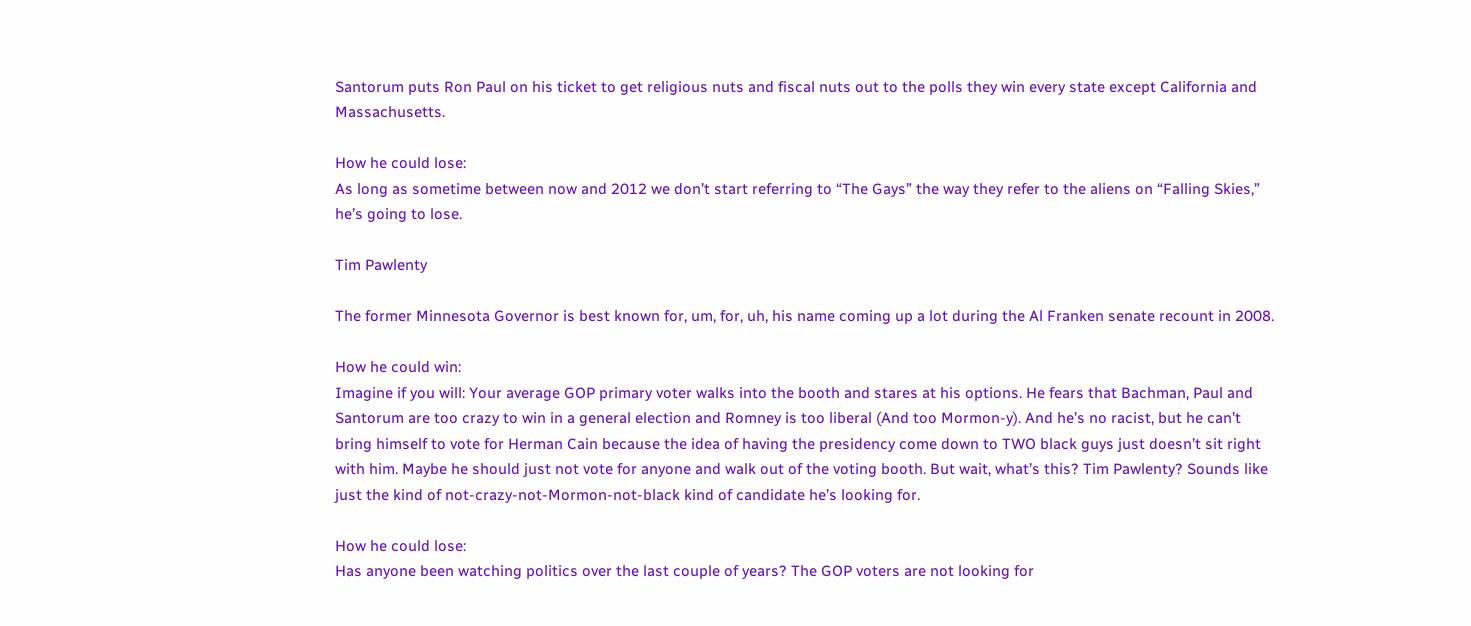Santorum puts Ron Paul on his ticket to get religious nuts and fiscal nuts out to the polls they win every state except California and Massachusetts.

How he could lose:
As long as sometime between now and 2012 we don’t start referring to “The Gays” the way they refer to the aliens on “Falling Skies,” he’s going to lose.

Tim Pawlenty

The former Minnesota Governor is best known for, um, for, uh, his name coming up a lot during the Al Franken senate recount in 2008.

How he could win:
Imagine if you will: Your average GOP primary voter walks into the booth and stares at his options. He fears that Bachman, Paul and Santorum are too crazy to win in a general election and Romney is too liberal (And too Mormon-y). And he’s no racist, but he can’t bring himself to vote for Herman Cain because the idea of having the presidency come down to TWO black guys just doesn’t sit right with him. Maybe he should just not vote for anyone and walk out of the voting booth. But wait, what’s this? Tim Pawlenty? Sounds like just the kind of not-crazy-not-Mormon-not-black kind of candidate he’s looking for.

How he could lose:
Has anyone been watching politics over the last couple of years? The GOP voters are not looking for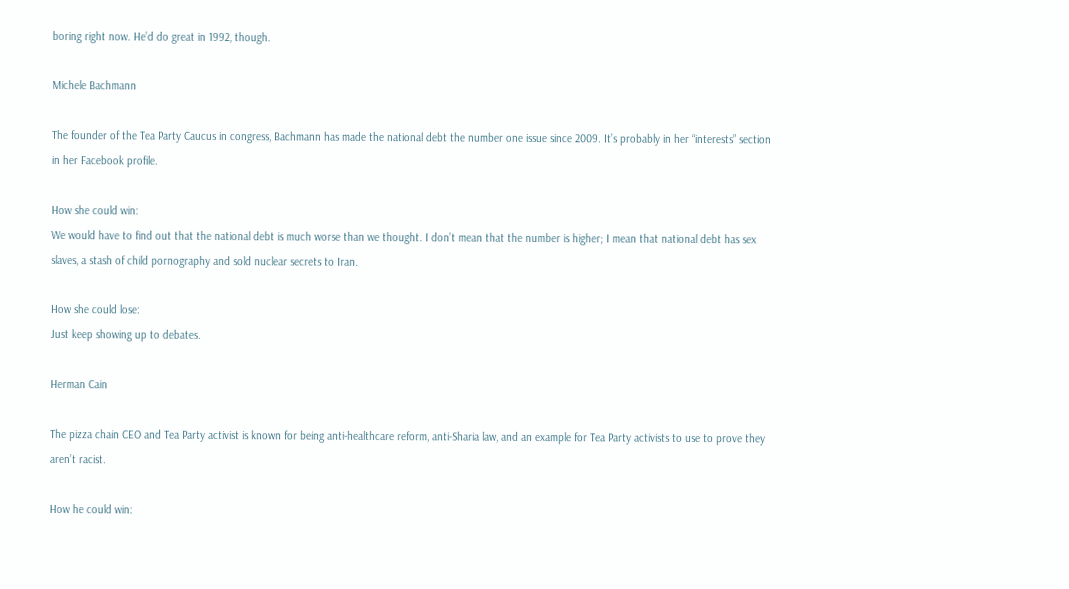boring right now. He’d do great in 1992, though.

Michele Bachmann

The founder of the Tea Party Caucus in congress, Bachmann has made the national debt the number one issue since 2009. It’s probably in her “interests” section in her Facebook profile.

How she could win:
We would have to find out that the national debt is much worse than we thought. I don’t mean that the number is higher; I mean that national debt has sex slaves, a stash of child pornography and sold nuclear secrets to Iran.

How she could lose:
Just keep showing up to debates.

Herman Cain

The pizza chain CEO and Tea Party activist is known for being anti-healthcare reform, anti-Sharia law, and an example for Tea Party activists to use to prove they aren’t racist.

How he could win: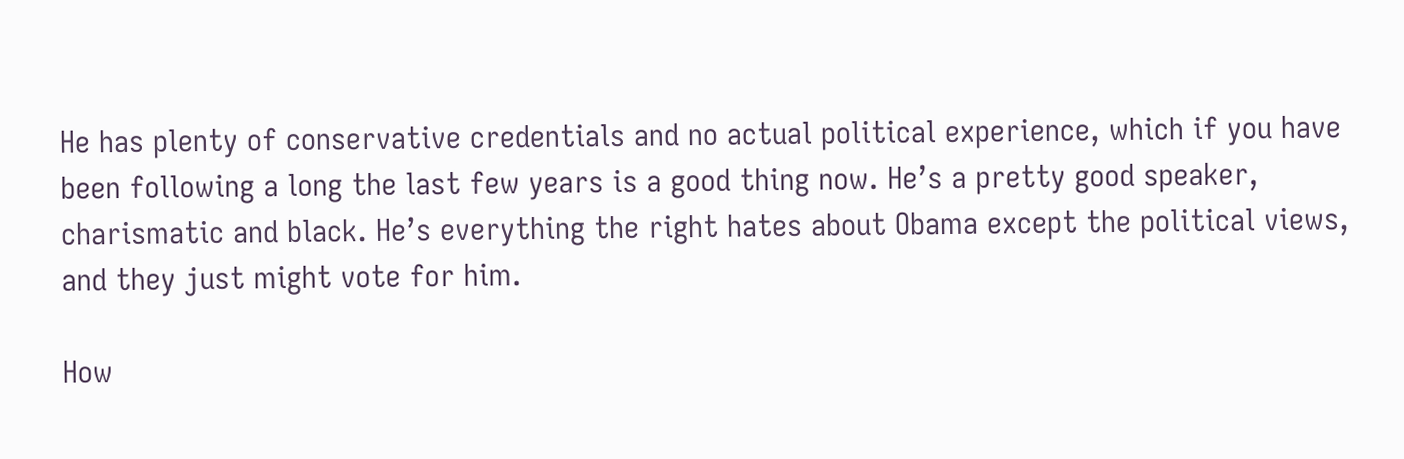He has plenty of conservative credentials and no actual political experience, which if you have been following a long the last few years is a good thing now. He’s a pretty good speaker, charismatic and black. He’s everything the right hates about Obama except the political views, and they just might vote for him.

How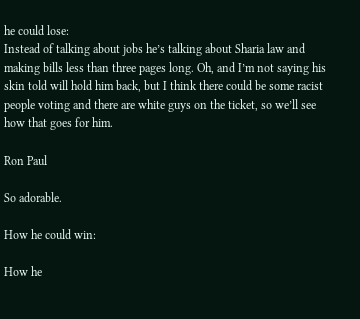he could lose:
Instead of talking about jobs he’s talking about Sharia law and making bills less than three pages long. Oh, and I’m not saying his skin told will hold him back, but I think there could be some racist people voting and there are white guys on the ticket, so we’ll see how that goes for him.

Ron Paul

So adorable.

How he could win:

How he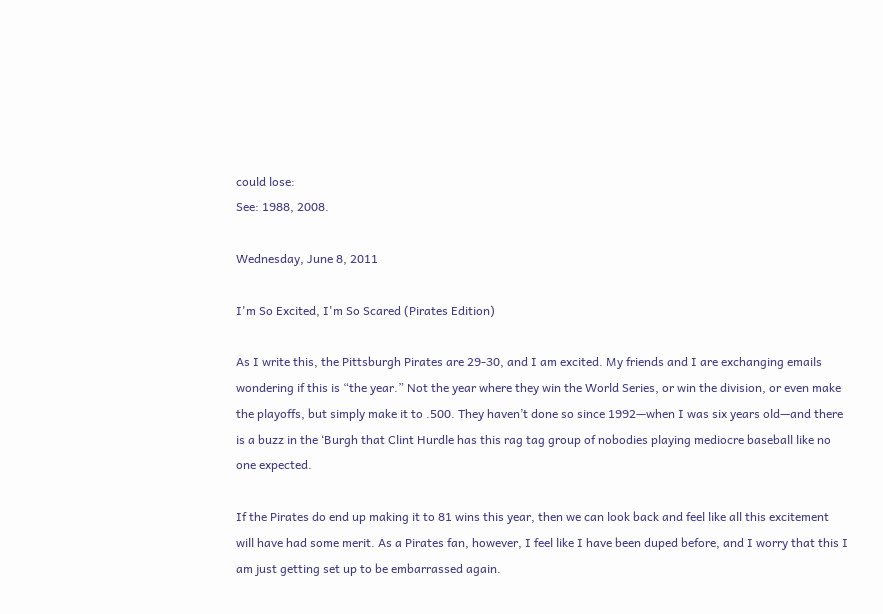could lose:
See: 1988, 2008.

Wednesday, June 8, 2011

I'm So Excited, I'm So Scared (Pirates Edition)

As I write this, the Pittsburgh Pirates are 29-30, and I am excited. My friends and I are exchanging emails wondering if this is “the year.” Not the year where they win the World Series, or win the division, or even make the playoffs, but simply make it to .500. They haven’t done so since 1992—when I was six years old—and there is a buzz in the ‘Burgh that Clint Hurdle has this rag tag group of nobodies playing mediocre baseball like no one expected.

If the Pirates do end up making it to 81 wins this year, then we can look back and feel like all this excitement will have had some merit. As a Pirates fan, however, I feel like I have been duped before, and I worry that this I am just getting set up to be embarrassed again.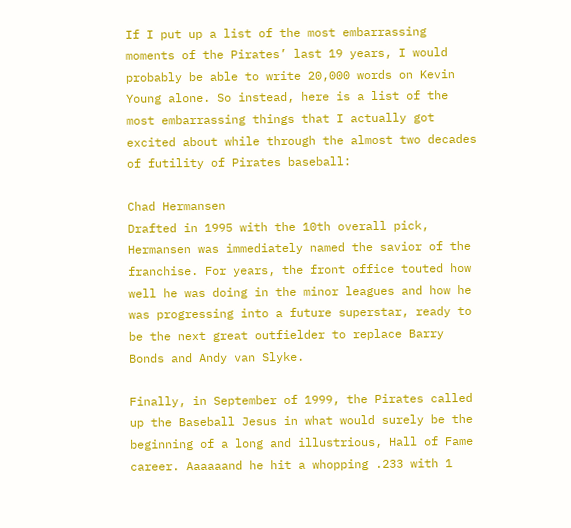If I put up a list of the most embarrassing moments of the Pirates’ last 19 years, I would probably be able to write 20,000 words on Kevin Young alone. So instead, here is a list of the most embarrassing things that I actually got excited about while through the almost two decades of futility of Pirates baseball:

Chad Hermansen
Drafted in 1995 with the 10th overall pick, Hermansen was immediately named the savior of the franchise. For years, the front office touted how well he was doing in the minor leagues and how he was progressing into a future superstar, ready to be the next great outfielder to replace Barry Bonds and Andy van Slyke.

Finally, in September of 1999, the Pirates called up the Baseball Jesus in what would surely be the beginning of a long and illustrious, Hall of Fame career. Aaaaaand he hit a whopping .233 with 1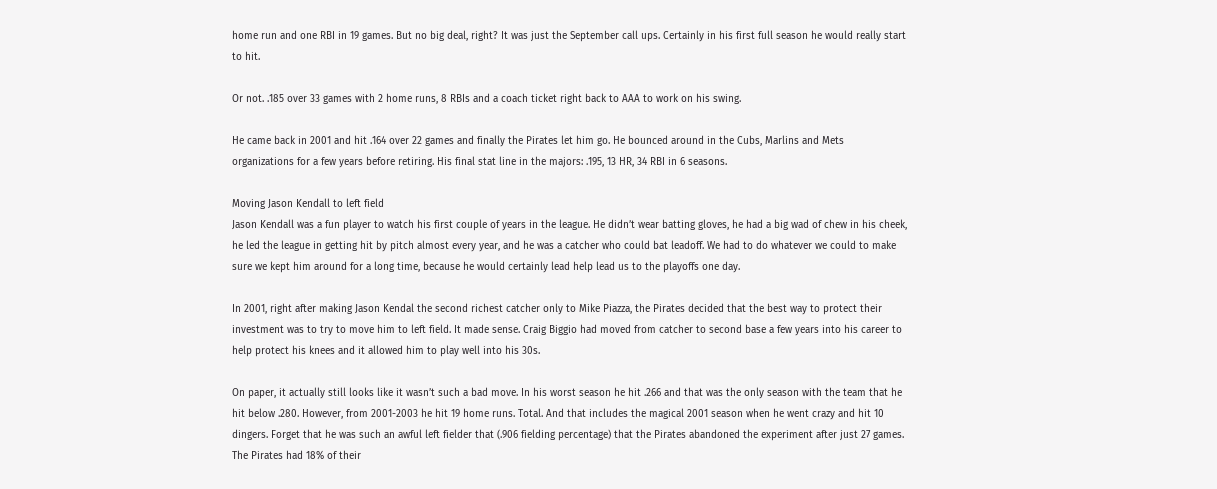home run and one RBI in 19 games. But no big deal, right? It was just the September call ups. Certainly in his first full season he would really start to hit.

Or not. .185 over 33 games with 2 home runs, 8 RBIs and a coach ticket right back to AAA to work on his swing.

He came back in 2001 and hit .164 over 22 games and finally the Pirates let him go. He bounced around in the Cubs, Marlins and Mets organizations for a few years before retiring. His final stat line in the majors: .195, 13 HR, 34 RBI in 6 seasons.

Moving Jason Kendall to left field
Jason Kendall was a fun player to watch his first couple of years in the league. He didn’t wear batting gloves, he had a big wad of chew in his cheek, he led the league in getting hit by pitch almost every year, and he was a catcher who could bat leadoff. We had to do whatever we could to make sure we kept him around for a long time, because he would certainly lead help lead us to the playoffs one day.

In 2001, right after making Jason Kendal the second richest catcher only to Mike Piazza, the Pirates decided that the best way to protect their investment was to try to move him to left field. It made sense. Craig Biggio had moved from catcher to second base a few years into his career to help protect his knees and it allowed him to play well into his 30s.

On paper, it actually still looks like it wasn’t such a bad move. In his worst season he hit .266 and that was the only season with the team that he hit below .280. However, from 2001-2003 he hit 19 home runs. Total. And that includes the magical 2001 season when he went crazy and hit 10 dingers. Forget that he was such an awful left fielder that (.906 fielding percentage) that the Pirates abandoned the experiment after just 27 games. The Pirates had 18% of their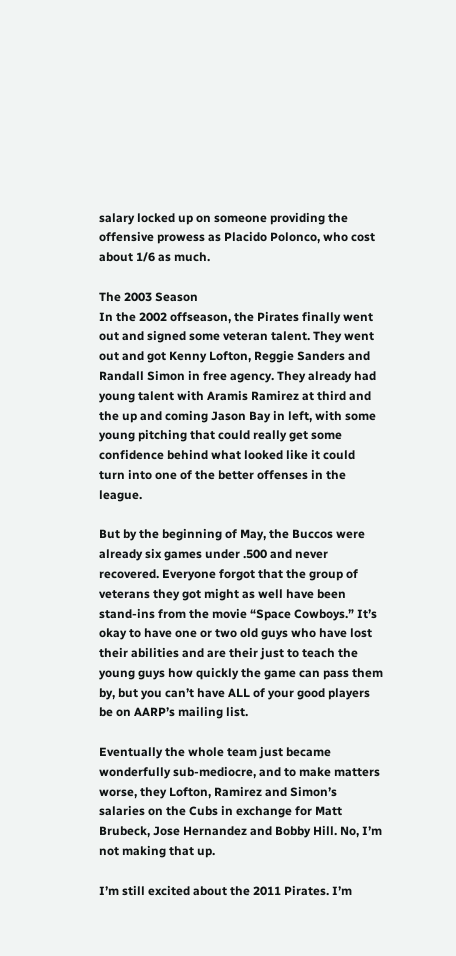salary locked up on someone providing the offensive prowess as Placido Polonco, who cost about 1/6 as much.

The 2003 Season
In the 2002 offseason, the Pirates finally went out and signed some veteran talent. They went out and got Kenny Lofton, Reggie Sanders and Randall Simon in free agency. They already had young talent with Aramis Ramirez at third and the up and coming Jason Bay in left, with some young pitching that could really get some confidence behind what looked like it could turn into one of the better offenses in the league.

But by the beginning of May, the Buccos were already six games under .500 and never recovered. Everyone forgot that the group of veterans they got might as well have been stand-ins from the movie “Space Cowboys.” It’s okay to have one or two old guys who have lost their abilities and are their just to teach the young guys how quickly the game can pass them by, but you can’t have ALL of your good players be on AARP’s mailing list.

Eventually the whole team just became wonderfully sub-mediocre, and to make matters worse, they Lofton, Ramirez and Simon’s salaries on the Cubs in exchange for Matt Brubeck, Jose Hernandez and Bobby Hill. No, I’m not making that up.

I’m still excited about the 2011 Pirates. I’m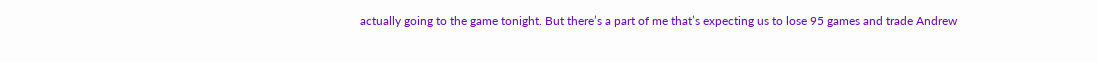actually going to the game tonight. But there’s a part of me that’s expecting us to lose 95 games and trade Andrew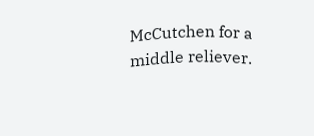McCutchen for a middle reliever.